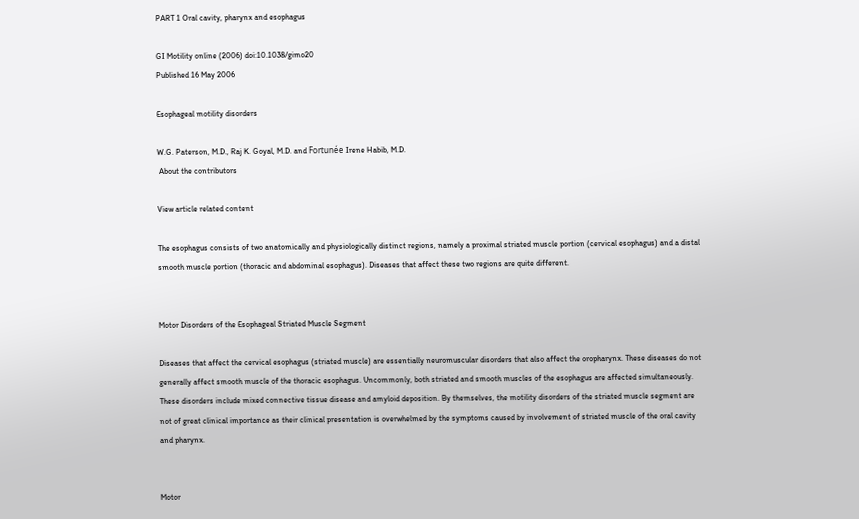PART 1 Oral cavity, pharynx and esophagus

GI Motility online (2006) doi:10.1038/gimo20
Published 16 May 2006

Esophageal motility disorders

W.G. Paterson, M.D., Raj K. Goyal, M.D. and Fortunée Irene Habib, M.D.
 About the contributors

View article related content

The esophagus consists of two anatomically and physiologically distinct regions, namely a proximal striated muscle portion (cervical esophagus) and a distal smooth muscle portion (thoracic and abdominal esophagus). Diseases that affect these two regions are quite different.


Motor Disorders of the Esophageal Striated Muscle Segment

Diseases that affect the cervical esophagus (striated muscle) are essentially neuromuscular disorders that also affect the oropharynx. These diseases do not generally affect smooth muscle of the thoracic esophagus. Uncommonly, both striated and smooth muscles of the esophagus are affected simultaneously. These disorders include mixed connective tissue disease and amyloid deposition. By themselves, the motility disorders of the striated muscle segment are not of great clinical importance as their clinical presentation is overwhelmed by the symptoms caused by involvement of striated muscle of the oral cavity and pharynx.


Motor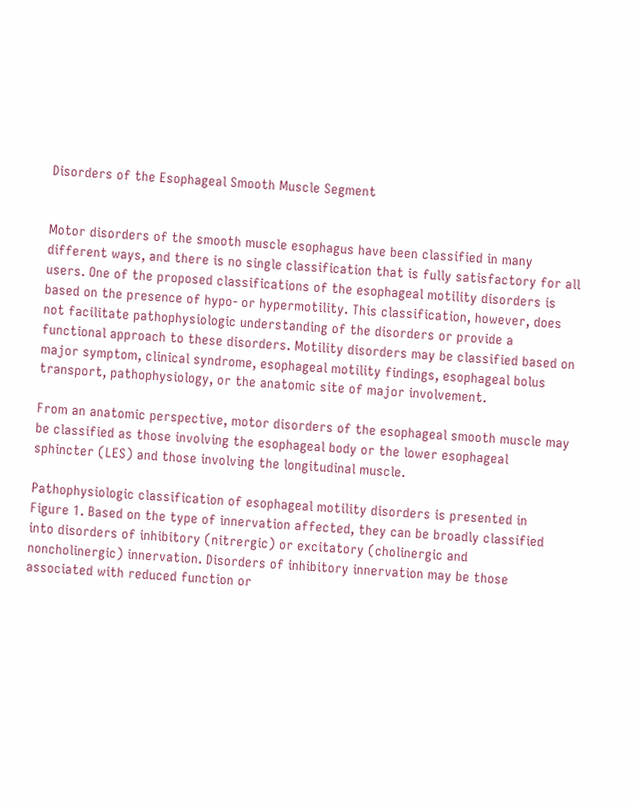Disorders of the Esophageal Smooth Muscle Segment


Motor disorders of the smooth muscle esophagus have been classified in many different ways, and there is no single classification that is fully satisfactory for all users. One of the proposed classifications of the esophageal motility disorders is based on the presence of hypo- or hypermotility. This classification, however, does not facilitate pathophysiologic understanding of the disorders or provide a functional approach to these disorders. Motility disorders may be classified based on major symptom, clinical syndrome, esophageal motility findings, esophageal bolus transport, pathophysiology, or the anatomic site of major involvement.

From an anatomic perspective, motor disorders of the esophageal smooth muscle may be classified as those involving the esophageal body or the lower esophageal sphincter (LES) and those involving the longitudinal muscle.

Pathophysiologic classification of esophageal motility disorders is presented in Figure 1. Based on the type of innervation affected, they can be broadly classified into disorders of inhibitory (nitrergic) or excitatory (cholinergic and noncholinergic) innervation. Disorders of inhibitory innervation may be those associated with reduced function or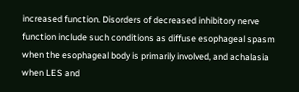increased function. Disorders of decreased inhibitory nerve function include such conditions as diffuse esophageal spasm when the esophageal body is primarily involved, and achalasia when LES and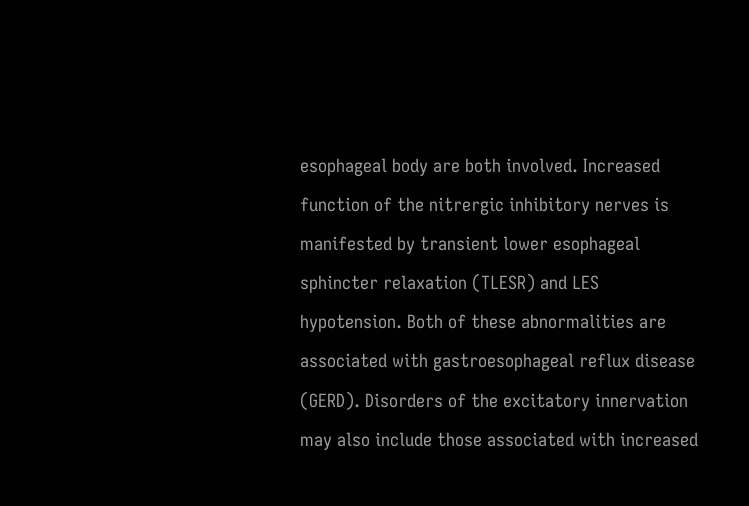esophageal body are both involved. Increased function of the nitrergic inhibitory nerves is manifested by transient lower esophageal sphincter relaxation (TLESR) and LES hypotension. Both of these abnormalities are associated with gastroesophageal reflux disease (GERD). Disorders of the excitatory innervation may also include those associated with increased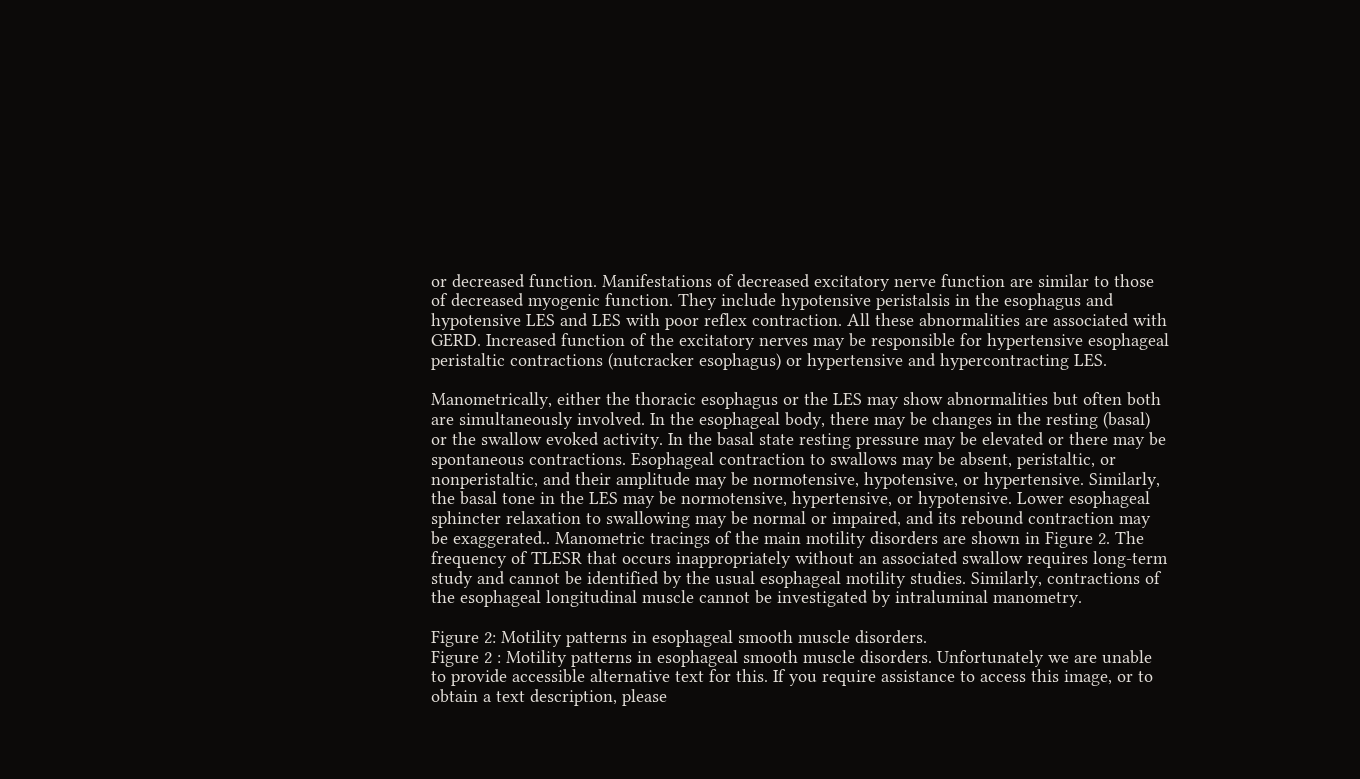or decreased function. Manifestations of decreased excitatory nerve function are similar to those of decreased myogenic function. They include hypotensive peristalsis in the esophagus and hypotensive LES and LES with poor reflex contraction. All these abnormalities are associated with GERD. Increased function of the excitatory nerves may be responsible for hypertensive esophageal peristaltic contractions (nutcracker esophagus) or hypertensive and hypercontracting LES.

Manometrically, either the thoracic esophagus or the LES may show abnormalities but often both are simultaneously involved. In the esophageal body, there may be changes in the resting (basal) or the swallow evoked activity. In the basal state resting pressure may be elevated or there may be spontaneous contractions. Esophageal contraction to swallows may be absent, peristaltic, or nonperistaltic, and their amplitude may be normotensive, hypotensive, or hypertensive. Similarly, the basal tone in the LES may be normotensive, hypertensive, or hypotensive. Lower esophageal sphincter relaxation to swallowing may be normal or impaired, and its rebound contraction may be exaggerated.. Manometric tracings of the main motility disorders are shown in Figure 2. The frequency of TLESR that occurs inappropriately without an associated swallow requires long-term study and cannot be identified by the usual esophageal motility studies. Similarly, contractions of the esophageal longitudinal muscle cannot be investigated by intraluminal manometry.

Figure 2: Motility patterns in esophageal smooth muscle disorders.
Figure 2 : Motility patterns in esophageal smooth muscle disorders. Unfortunately we are unable to provide accessible alternative text for this. If you require assistance to access this image, or to obtain a text description, please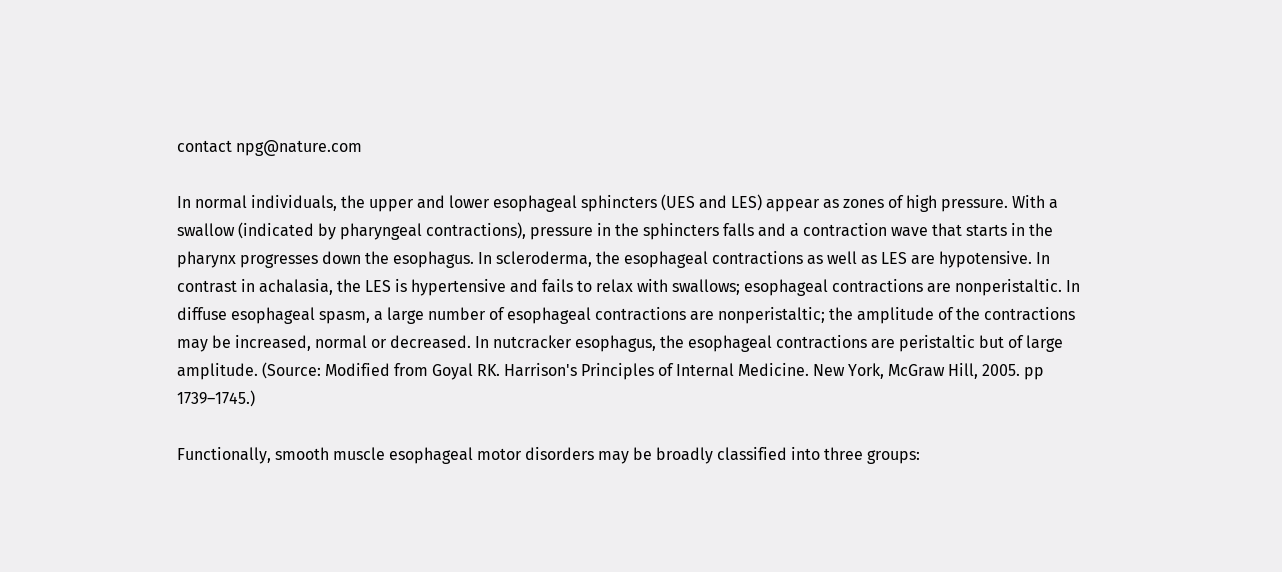contact npg@nature.com

In normal individuals, the upper and lower esophageal sphincters (UES and LES) appear as zones of high pressure. With a swallow (indicated by pharyngeal contractions), pressure in the sphincters falls and a contraction wave that starts in the pharynx progresses down the esophagus. In scleroderma, the esophageal contractions as well as LES are hypotensive. In contrast in achalasia, the LES is hypertensive and fails to relax with swallows; esophageal contractions are nonperistaltic. In diffuse esophageal spasm, a large number of esophageal contractions are nonperistaltic; the amplitude of the contractions may be increased, normal or decreased. In nutcracker esophagus, the esophageal contractions are peristaltic but of large amplitude. (Source: Modified from Goyal RK. Harrison's Principles of Internal Medicine. New York, McGraw Hill, 2005. pp 1739–1745.)

Functionally, smooth muscle esophageal motor disorders may be broadly classified into three groups: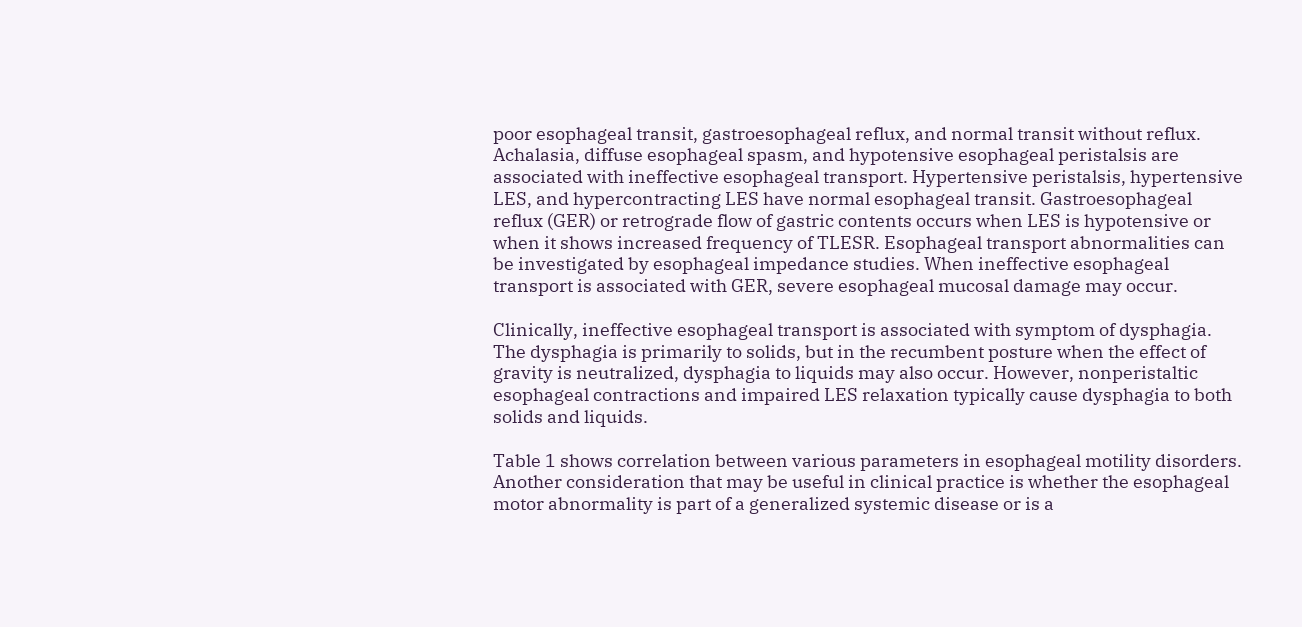poor esophageal transit, gastroesophageal reflux, and normal transit without reflux. Achalasia, diffuse esophageal spasm, and hypotensive esophageal peristalsis are associated with ineffective esophageal transport. Hypertensive peristalsis, hypertensive LES, and hypercontracting LES have normal esophageal transit. Gastroesophageal reflux (GER) or retrograde flow of gastric contents occurs when LES is hypotensive or when it shows increased frequency of TLESR. Esophageal transport abnormalities can be investigated by esophageal impedance studies. When ineffective esophageal transport is associated with GER, severe esophageal mucosal damage may occur.

Clinically, ineffective esophageal transport is associated with symptom of dysphagia. The dysphagia is primarily to solids, but in the recumbent posture when the effect of gravity is neutralized, dysphagia to liquids may also occur. However, nonperistaltic esophageal contractions and impaired LES relaxation typically cause dysphagia to both solids and liquids.

Table 1 shows correlation between various parameters in esophageal motility disorders. Another consideration that may be useful in clinical practice is whether the esophageal motor abnormality is part of a generalized systemic disease or is a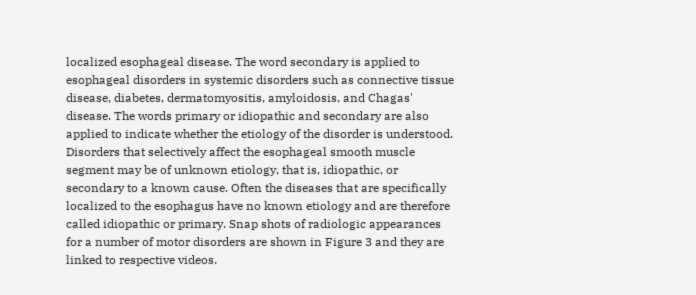localized esophageal disease. The word secondary is applied to esophageal disorders in systemic disorders such as connective tissue disease, diabetes, dermatomyositis, amyloidosis, and Chagas' disease. The words primary or idiopathic and secondary are also applied to indicate whether the etiology of the disorder is understood. Disorders that selectively affect the esophageal smooth muscle segment may be of unknown etiology, that is, idiopathic, or secondary to a known cause. Often the diseases that are specifically localized to the esophagus have no known etiology and are therefore called idiopathic or primary. Snap shots of radiologic appearances for a number of motor disorders are shown in Figure 3 and they are linked to respective videos.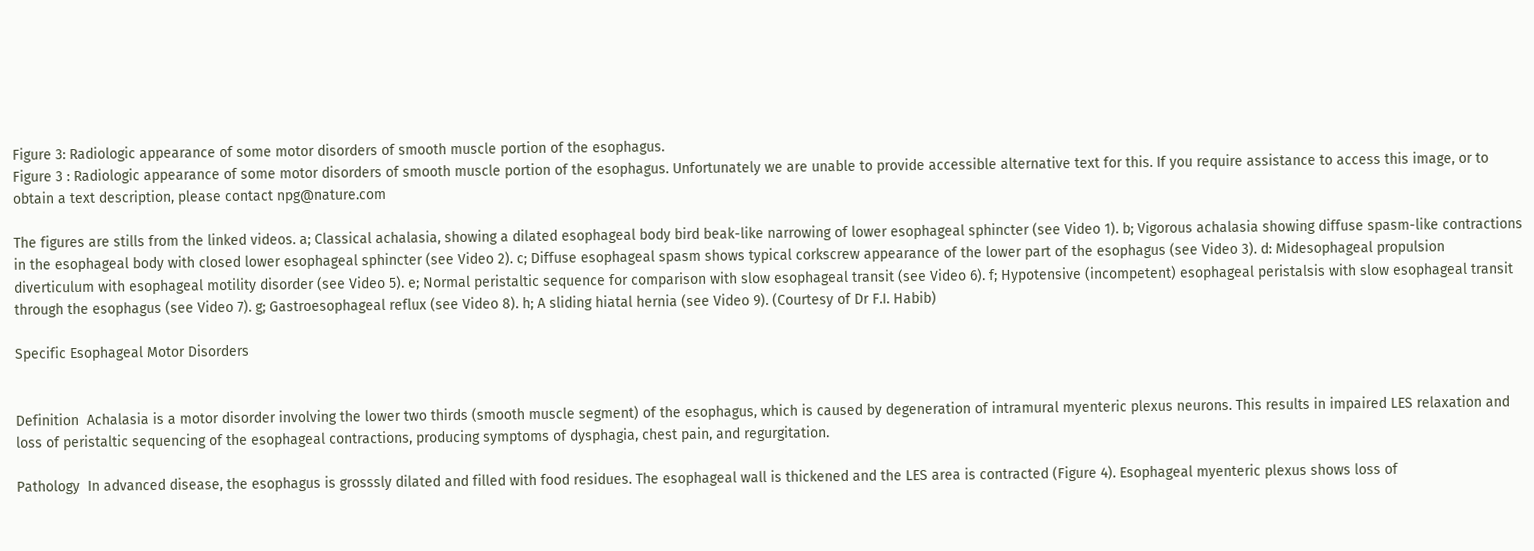Figure 3: Radiologic appearance of some motor disorders of smooth muscle portion of the esophagus.
Figure 3 : Radiologic appearance of some motor disorders of smooth muscle portion of the esophagus. Unfortunately we are unable to provide accessible alternative text for this. If you require assistance to access this image, or to obtain a text description, please contact npg@nature.com

The figures are stills from the linked videos. a; Classical achalasia, showing a dilated esophageal body bird beak-like narrowing of lower esophageal sphincter (see Video 1). b; Vigorous achalasia showing diffuse spasm-like contractions in the esophageal body with closed lower esophageal sphincter (see Video 2). c; Diffuse esophageal spasm shows typical corkscrew appearance of the lower part of the esophagus (see Video 3). d: Midesophageal propulsion diverticulum with esophageal motility disorder (see Video 5). e; Normal peristaltic sequence for comparison with slow esophageal transit (see Video 6). f; Hypotensive (incompetent) esophageal peristalsis with slow esophageal transit through the esophagus (see Video 7). g; Gastroesophageal reflux (see Video 8). h; A sliding hiatal hernia (see Video 9). (Courtesy of Dr F.I. Habib)

Specific Esophageal Motor Disorders


Definition  Achalasia is a motor disorder involving the lower two thirds (smooth muscle segment) of the esophagus, which is caused by degeneration of intramural myenteric plexus neurons. This results in impaired LES relaxation and loss of peristaltic sequencing of the esophageal contractions, producing symptoms of dysphagia, chest pain, and regurgitation.

Pathology  In advanced disease, the esophagus is grosssly dilated and filled with food residues. The esophageal wall is thickened and the LES area is contracted (Figure 4). Esophageal myenteric plexus shows loss of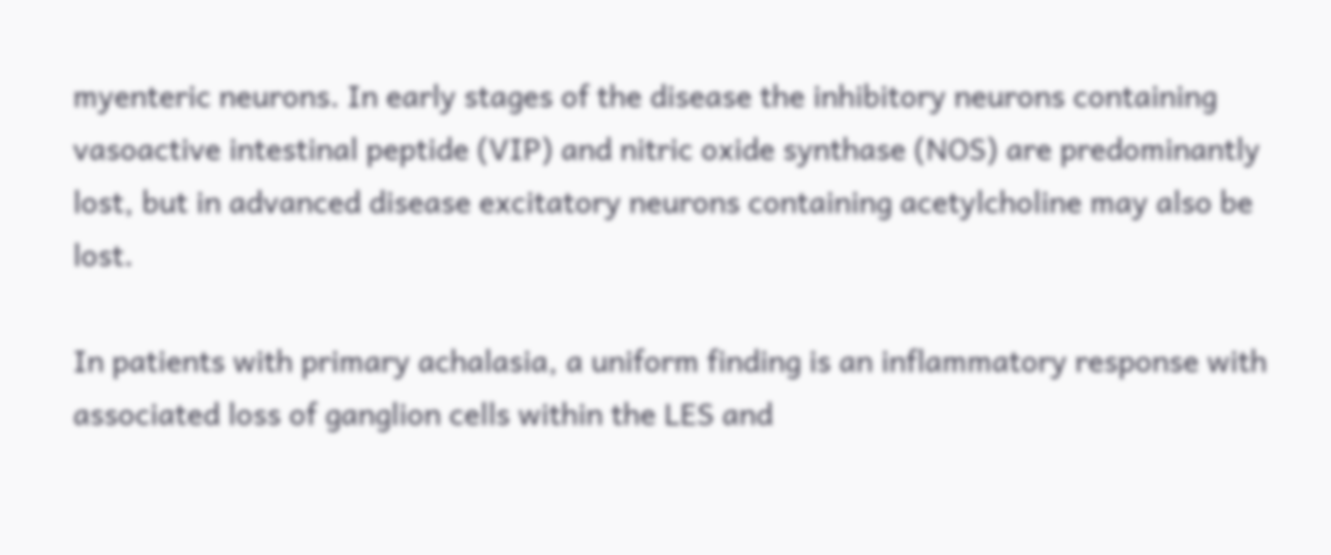myenteric neurons. In early stages of the disease the inhibitory neurons containing vasoactive intestinal peptide (VIP) and nitric oxide synthase (NOS) are predominantly lost, but in advanced disease excitatory neurons containing acetylcholine may also be lost.

In patients with primary achalasia, a uniform finding is an inflammatory response with associated loss of ganglion cells within the LES and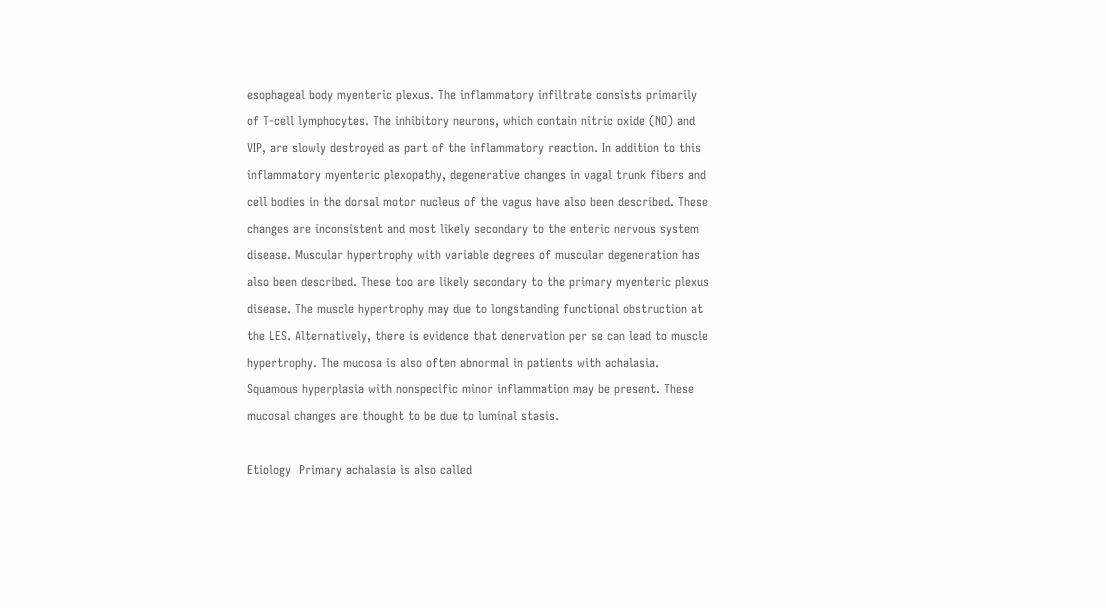esophageal body myenteric plexus. The inflammatory infiltrate consists primarily of T-cell lymphocytes. The inhibitory neurons, which contain nitric oxide (NO) and VIP, are slowly destroyed as part of the inflammatory reaction. In addition to this inflammatory myenteric plexopathy, degenerative changes in vagal trunk fibers and cell bodies in the dorsal motor nucleus of the vagus have also been described. These changes are inconsistent and most likely secondary to the enteric nervous system disease. Muscular hypertrophy with variable degrees of muscular degeneration has also been described. These too are likely secondary to the primary myenteric plexus disease. The muscle hypertrophy may due to longstanding functional obstruction at the LES. Alternatively, there is evidence that denervation per se can lead to muscle hypertrophy. The mucosa is also often abnormal in patients with achalasia. Squamous hyperplasia with nonspecific minor inflammation may be present. These mucosal changes are thought to be due to luminal stasis.

Etiology  Primary achalasia is also called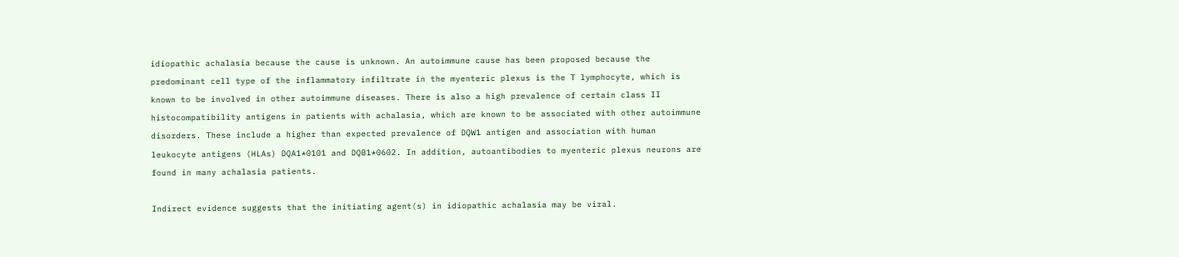idiopathic achalasia because the cause is unknown. An autoimmune cause has been proposed because the predominant cell type of the inflammatory infiltrate in the myenteric plexus is the T lymphocyte, which is known to be involved in other autoimmune diseases. There is also a high prevalence of certain class II histocompatibility antigens in patients with achalasia, which are known to be associated with other autoimmune disorders. These include a higher than expected prevalence of DQW1 antigen and association with human leukocyte antigens (HLAs) DQA1*0101 and DQB1*0602. In addition, autoantibodies to myenteric plexus neurons are found in many achalasia patients.

Indirect evidence suggests that the initiating agent(s) in idiopathic achalasia may be viral.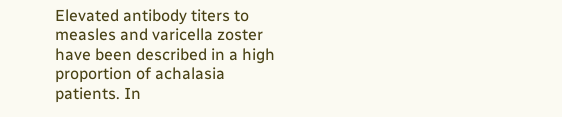Elevated antibody titers to measles and varicella zoster have been described in a high proportion of achalasia patients. In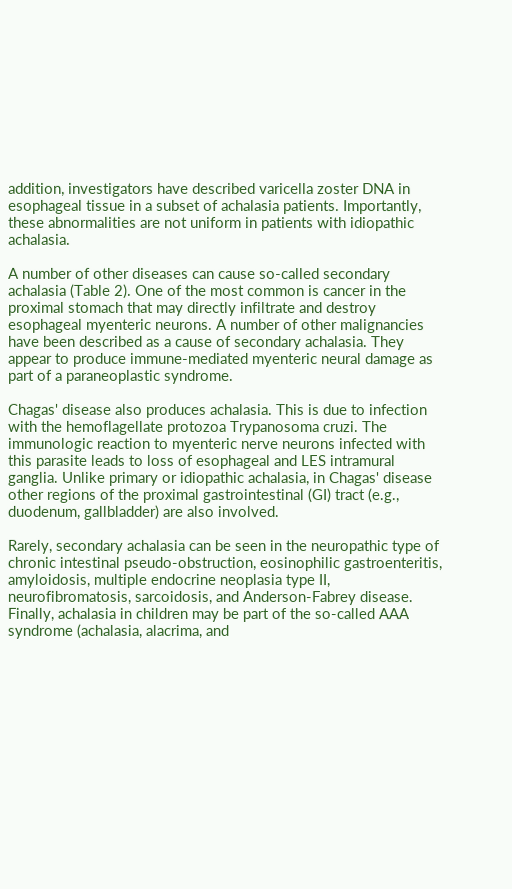addition, investigators have described varicella zoster DNA in esophageal tissue in a subset of achalasia patients. Importantly, these abnormalities are not uniform in patients with idiopathic achalasia.

A number of other diseases can cause so-called secondary achalasia (Table 2). One of the most common is cancer in the proximal stomach that may directly infiltrate and destroy esophageal myenteric neurons. A number of other malignancies have been described as a cause of secondary achalasia. They appear to produce immune-mediated myenteric neural damage as part of a paraneoplastic syndrome.

Chagas' disease also produces achalasia. This is due to infection with the hemoflagellate protozoa Trypanosoma cruzi. The immunologic reaction to myenteric nerve neurons infected with this parasite leads to loss of esophageal and LES intramural ganglia. Unlike primary or idiopathic achalasia, in Chagas' disease other regions of the proximal gastrointestinal (GI) tract (e.g., duodenum, gallbladder) are also involved.

Rarely, secondary achalasia can be seen in the neuropathic type of chronic intestinal pseudo-obstruction, eosinophilic gastroenteritis, amyloidosis, multiple endocrine neoplasia type II, neurofibromatosis, sarcoidosis, and Anderson-Fabrey disease. Finally, achalasia in children may be part of the so-called AAA syndrome (achalasia, alacrima, and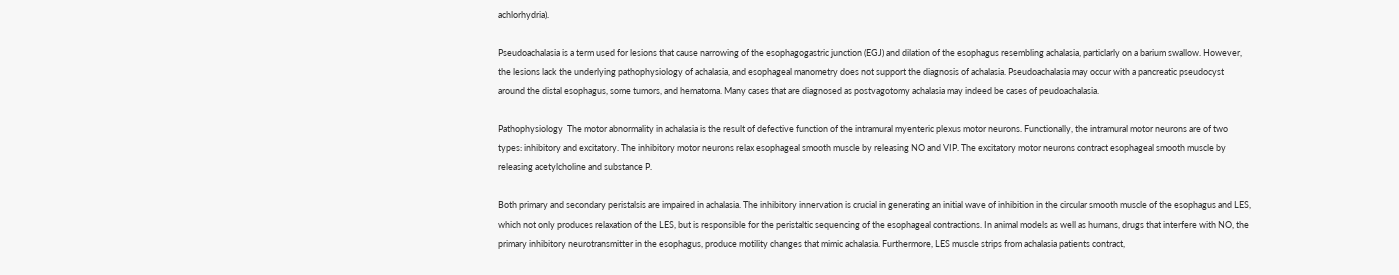achlorhydria).

Pseudoachalasia is a term used for lesions that cause narrowing of the esophagogastric junction (EGJ) and dilation of the esophagus resembling achalasia, particlarly on a barium swallow. However, the lesions lack the underlying pathophysiology of achalasia, and esophageal manometry does not support the diagnosis of achalasia. Pseudoachalasia may occur with a pancreatic pseudocyst around the distal esophagus, some tumors, and hematoma. Many cases that are diagnosed as postvagotomy achalasia may indeed be cases of peudoachalasia.

Pathophysiology  The motor abnormality in achalasia is the result of defective function of the intramural myenteric plexus motor neurons. Functionally, the intramural motor neurons are of two types: inhibitory and excitatory. The inhibitory motor neurons relax esophageal smooth muscle by releasing NO and VIP. The excitatory motor neurons contract esophageal smooth muscle by releasing acetylcholine and substance P.

Both primary and secondary peristalsis are impaired in achalasia. The inhibitory innervation is crucial in generating an initial wave of inhibition in the circular smooth muscle of the esophagus and LES, which not only produces relaxation of the LES, but is responsible for the peristaltic sequencing of the esophageal contractions. In animal models as well as humans, drugs that interfere with NO, the primary inhibitory neurotransmitter in the esophagus, produce motility changes that mimic achalasia. Furthermore, LES muscle strips from achalasia patients contract,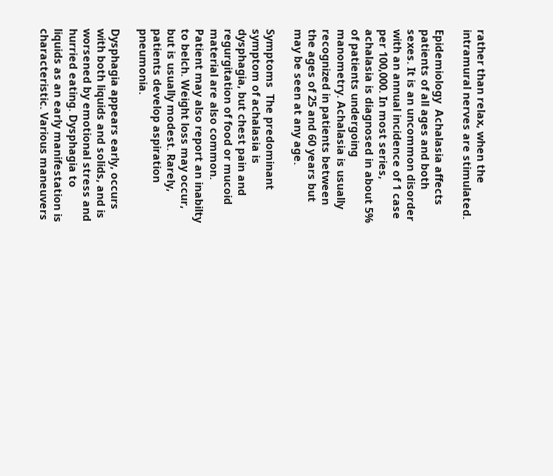rather than relax, when the intramural nerves are stimulated.

Epidemiology  Achalasia affects patients of all ages and both sexes. It is an uncommon disorder with an annual incidence of 1 case per 100,000. In most series, achalasia is diagnosed in about 5% of patients undergoing manometry. Achalasia is usually recognized in patients between the ages of 25 and 60 years but may be seen at any age.

Symptoms  The predominant symptom of achalasia is dysphagia, but chest pain and regurgitation of food or mucoid material are also common. Patient may also report an inabilty to belch. Weight loss may occur, but is usually modest. Rarely, patients develop aspiration pneumonia.

Dysphagia appears early, occurs with both liquids and solids, and is worsened by emotional stress and hurried eating. Dysphagia to liquids as an early manifestation is characteristic. Various maneuvers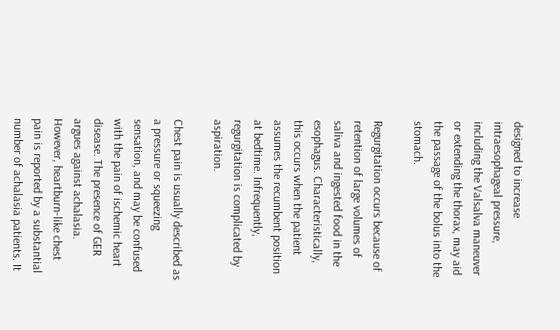designed to increase intraesophageal pressure, including the Valsalva maneuver or extending the thorax, may aid the passage of the bolus into the stomach.

Regurgitation occurs because of retention of large volumes of saliva and ingested food in the esophagus. Characteristically, this occurs when the patient assumes the recumbent position at bedtime. Infrequently, regurgitation is complicated by aspiration.

Chest pain is usually described as a pressure or squeezing sensation, and may be confused with the pain of ischemic heart disease. The presence of GER argues against achalasia. However, heartburn-like chest pain is reported by a substantial number of achalasia patients. It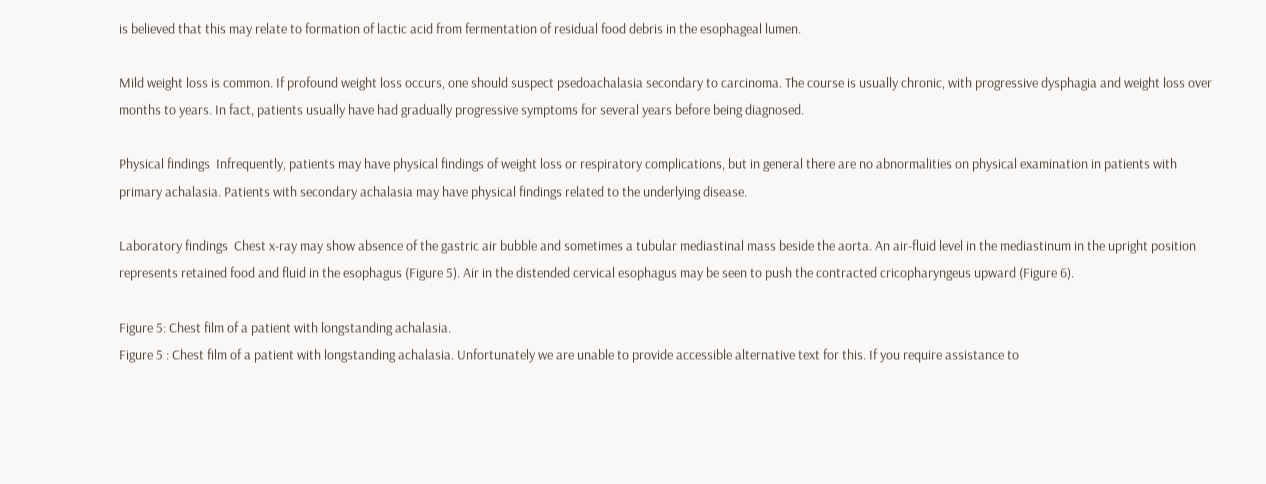is believed that this may relate to formation of lactic acid from fermentation of residual food debris in the esophageal lumen.

Mild weight loss is common. If profound weight loss occurs, one should suspect psedoachalasia secondary to carcinoma. The course is usually chronic, with progressive dysphagia and weight loss over months to years. In fact, patients usually have had gradually progressive symptoms for several years before being diagnosed.

Physical findings  Infrequently, patients may have physical findings of weight loss or respiratory complications, but in general there are no abnormalities on physical examination in patients with primary achalasia. Patients with secondary achalasia may have physical findings related to the underlying disease.

Laboratory findings  Chest x-ray may show absence of the gastric air bubble and sometimes a tubular mediastinal mass beside the aorta. An air-fluid level in the mediastinum in the upright position represents retained food and fluid in the esophagus (Figure 5). Air in the distended cervical esophagus may be seen to push the contracted cricopharyngeus upward (Figure 6).

Figure 5: Chest film of a patient with longstanding achalasia.
Figure 5 : Chest film of a patient with longstanding achalasia. Unfortunately we are unable to provide accessible alternative text for this. If you require assistance to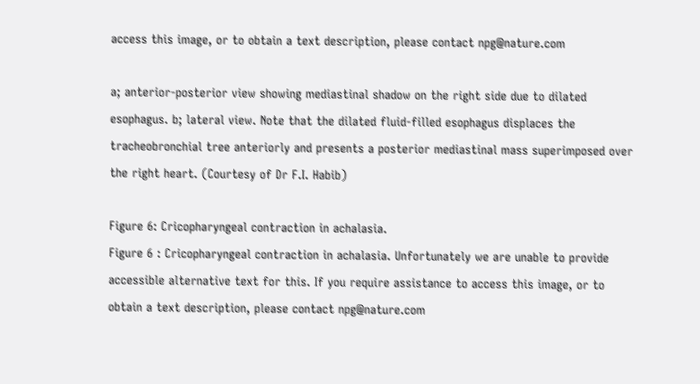access this image, or to obtain a text description, please contact npg@nature.com

a; anterior-posterior view showing mediastinal shadow on the right side due to dilated esophagus. b; lateral view. Note that the dilated fluid-filled esophagus displaces the tracheobronchial tree anteriorly and presents a posterior mediastinal mass superimposed over the right heart. (Courtesy of Dr F.I. Habib)

Figure 6: Cricopharyngeal contraction in achalasia.
Figure 6 : Cricopharyngeal contraction in achalasia. Unfortunately we are unable to provide accessible alternative text for this. If you require assistance to access this image, or to obtain a text description, please contact npg@nature.com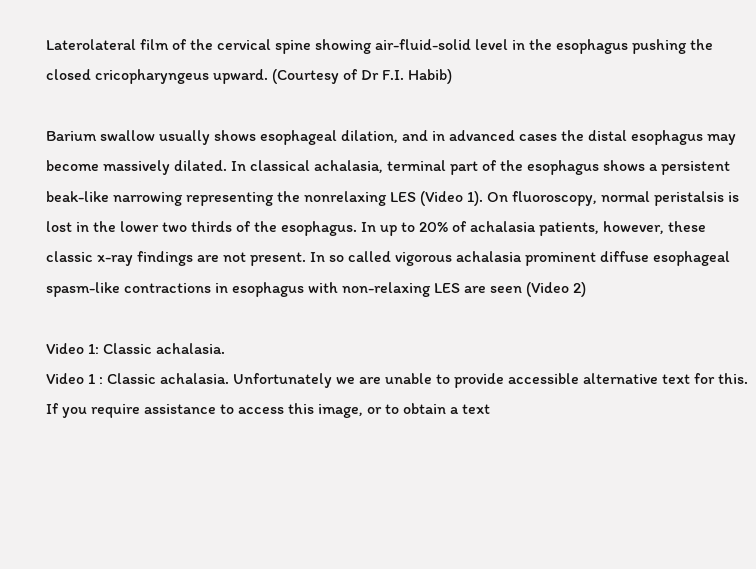Laterolateral film of the cervical spine showing air-fluid-solid level in the esophagus pushing the closed cricopharyngeus upward. (Courtesy of Dr F.I. Habib)

Barium swallow usually shows esophageal dilation, and in advanced cases the distal esophagus may become massively dilated. In classical achalasia, terminal part of the esophagus shows a persistent beak-like narrowing representing the nonrelaxing LES (Video 1). On fluoroscopy, normal peristalsis is lost in the lower two thirds of the esophagus. In up to 20% of achalasia patients, however, these classic x-ray findings are not present. In so called vigorous achalasia prominent diffuse esophageal spasm-like contractions in esophagus with non-relaxing LES are seen (Video 2)

Video 1: Classic achalasia.
Video 1 : Classic achalasia. Unfortunately we are unable to provide accessible alternative text for this. If you require assistance to access this image, or to obtain a text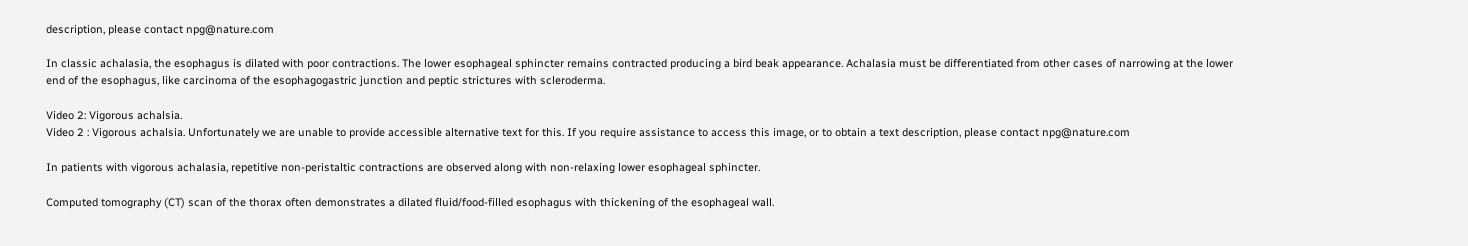description, please contact npg@nature.com

In classic achalasia, the esophagus is dilated with poor contractions. The lower esophageal sphincter remains contracted producing a bird beak appearance. Achalasia must be differentiated from other cases of narrowing at the lower end of the esophagus, like carcinoma of the esophagogastric junction and peptic strictures with scleroderma.

Video 2: Vigorous achalsia.
Video 2 : Vigorous achalsia. Unfortunately we are unable to provide accessible alternative text for this. If you require assistance to access this image, or to obtain a text description, please contact npg@nature.com

In patients with vigorous achalasia, repetitive non-peristaltic contractions are observed along with non-relaxing lower esophageal sphincter.

Computed tomography (CT) scan of the thorax often demonstrates a dilated fluid/food-filled esophagus with thickening of the esophageal wall.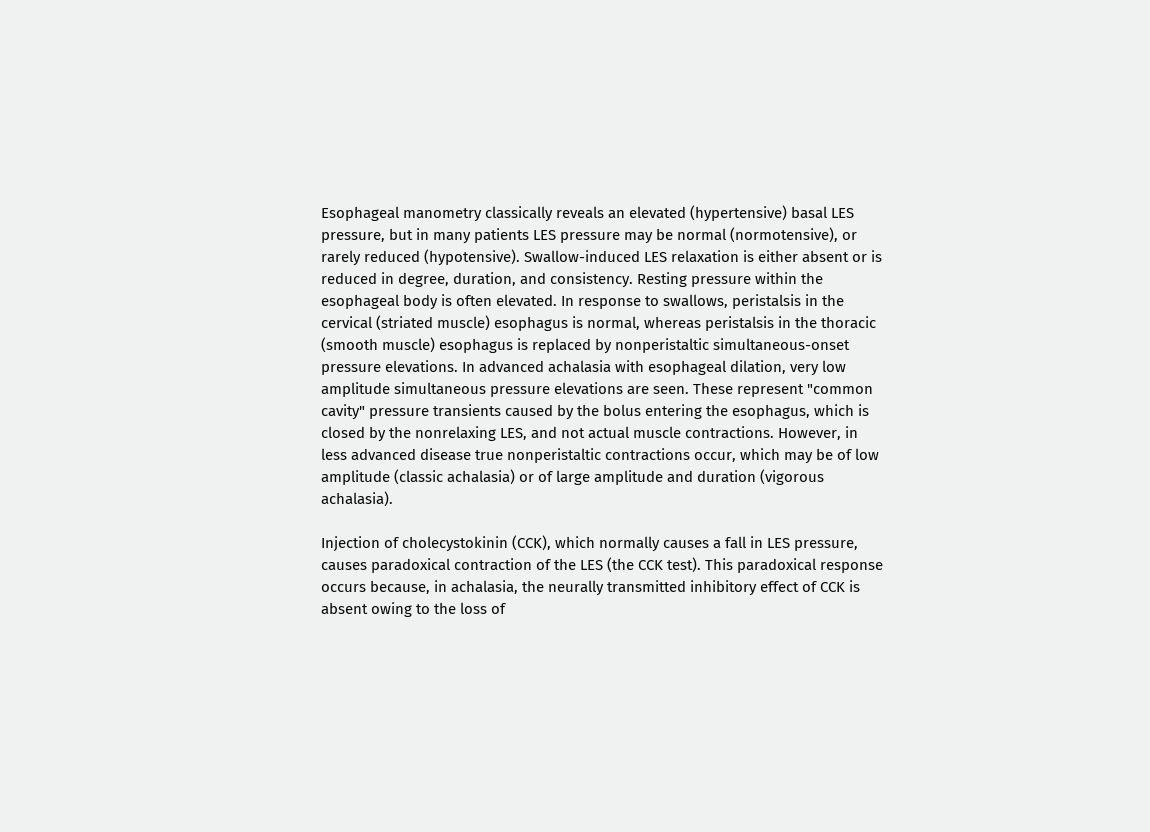Esophageal manometry classically reveals an elevated (hypertensive) basal LES pressure, but in many patients LES pressure may be normal (normotensive), or rarely reduced (hypotensive). Swallow-induced LES relaxation is either absent or is reduced in degree, duration, and consistency. Resting pressure within the esophageal body is often elevated. In response to swallows, peristalsis in the cervical (striated muscle) esophagus is normal, whereas peristalsis in the thoracic (smooth muscle) esophagus is replaced by nonperistaltic simultaneous-onset pressure elevations. In advanced achalasia with esophageal dilation, very low amplitude simultaneous pressure elevations are seen. These represent "common cavity" pressure transients caused by the bolus entering the esophagus, which is closed by the nonrelaxing LES, and not actual muscle contractions. However, in less advanced disease true nonperistaltic contractions occur, which may be of low amplitude (classic achalasia) or of large amplitude and duration (vigorous achalasia).

Injection of cholecystokinin (CCK), which normally causes a fall in LES pressure, causes paradoxical contraction of the LES (the CCK test). This paradoxical response occurs because, in achalasia, the neurally transmitted inhibitory effect of CCK is absent owing to the loss of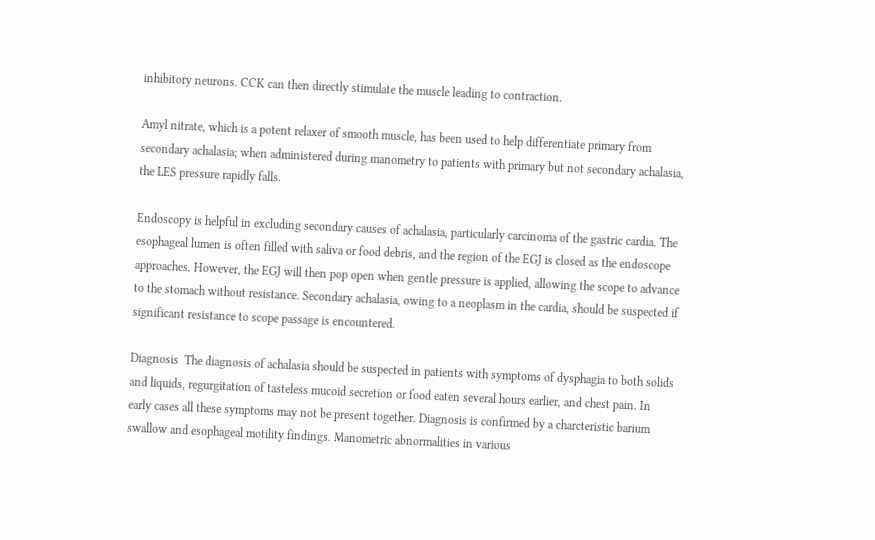inhibitory neurons. CCK can then directly stimulate the muscle leading to contraction.

Amyl nitrate, which is a potent relaxer of smooth muscle, has been used to help differentiate primary from secondary achalasia; when administered during manometry to patients with primary but not secondary achalasia, the LES pressure rapidly falls.

Endoscopy is helpful in excluding secondary causes of achalasia, particularly carcinoma of the gastric cardia. The esophageal lumen is often filled with saliva or food debris, and the region of the EGJ is closed as the endoscope approaches. However, the EGJ will then pop open when gentle pressure is applied, allowing the scope to advance to the stomach without resistance. Secondary achalasia, owing to a neoplasm in the cardia, should be suspected if significant resistance to scope passage is encountered.

Diagnosis  The diagnosis of achalasia should be suspected in patients with symptoms of dysphagia to both solids and liquids, regurgitation of tasteless mucoid secretion or food eaten several hours earlier, and chest pain. In early cases all these symptoms may not be present together. Diagnosis is confirmed by a charcteristic barium swallow and esophageal motility findings. Manometric abnormalities in various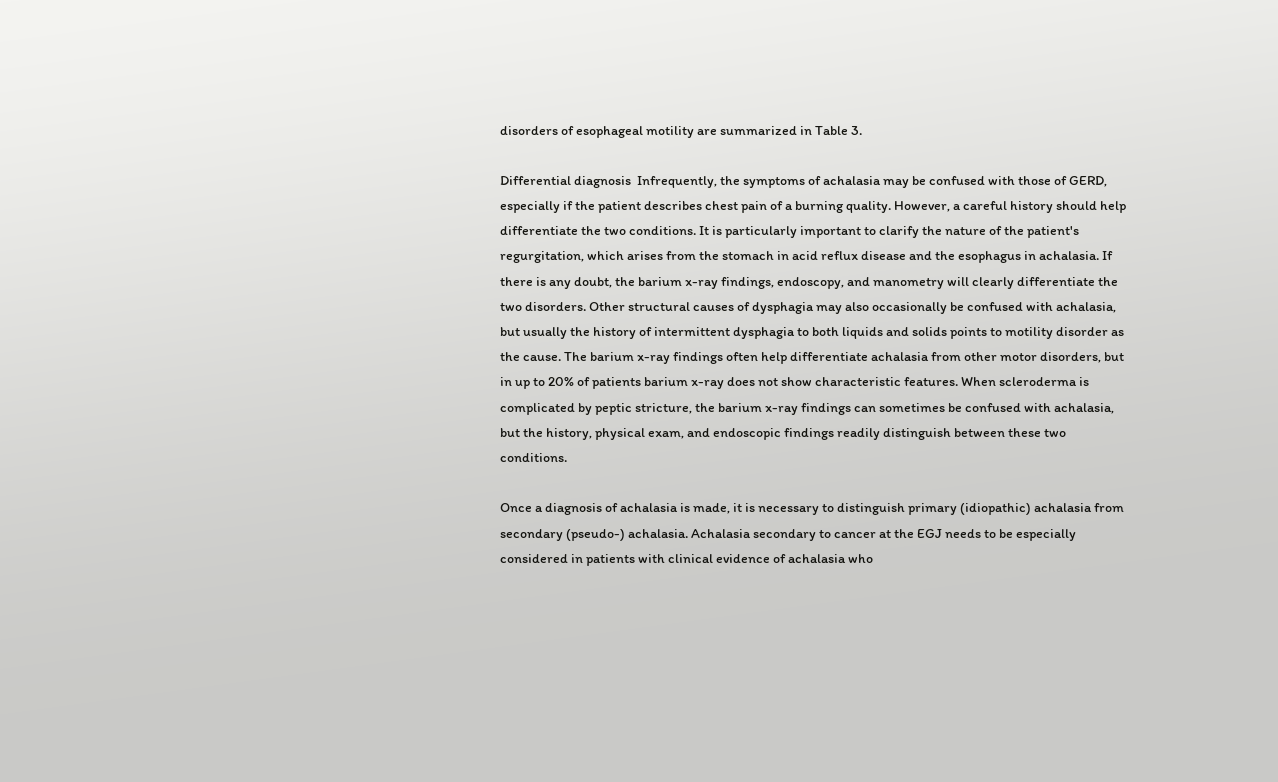disorders of esophageal motility are summarized in Table 3.

Differential diagnosis  Infrequently, the symptoms of achalasia may be confused with those of GERD, especially if the patient describes chest pain of a burning quality. However, a careful history should help differentiate the two conditions. It is particularly important to clarify the nature of the patient's regurgitation, which arises from the stomach in acid reflux disease and the esophagus in achalasia. If there is any doubt, the barium x-ray findings, endoscopy, and manometry will clearly differentiate the two disorders. Other structural causes of dysphagia may also occasionally be confused with achalasia, but usually the history of intermittent dysphagia to both liquids and solids points to motility disorder as the cause. The barium x-ray findings often help differentiate achalasia from other motor disorders, but in up to 20% of patients barium x-ray does not show characteristic features. When scleroderma is complicated by peptic stricture, the barium x-ray findings can sometimes be confused with achalasia, but the history, physical exam, and endoscopic findings readily distinguish between these two conditions.

Once a diagnosis of achalasia is made, it is necessary to distinguish primary (idiopathic) achalasia from secondary (pseudo-) achalasia. Achalasia secondary to cancer at the EGJ needs to be especially considered in patients with clinical evidence of achalasia who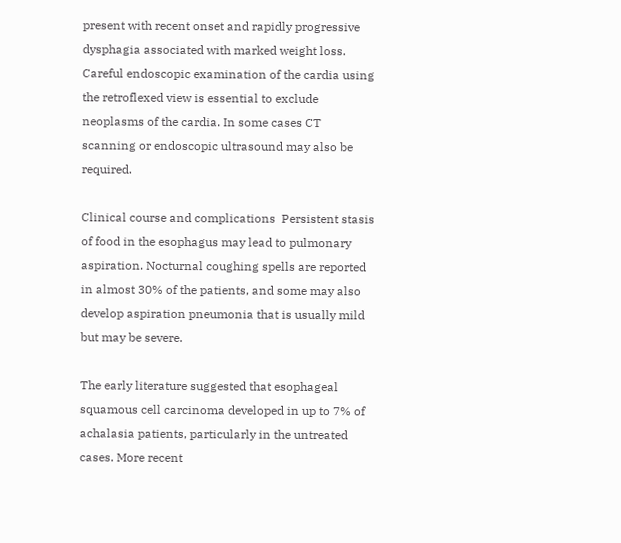present with recent onset and rapidly progressive dysphagia associated with marked weight loss. Careful endoscopic examination of the cardia using the retroflexed view is essential to exclude neoplasms of the cardia. In some cases CT scanning or endoscopic ultrasound may also be required.

Clinical course and complications  Persistent stasis of food in the esophagus may lead to pulmonary aspiration. Nocturnal coughing spells are reported in almost 30% of the patients, and some may also develop aspiration pneumonia that is usually mild but may be severe.

The early literature suggested that esophageal squamous cell carcinoma developed in up to 7% of achalasia patients, particularly in the untreated cases. More recent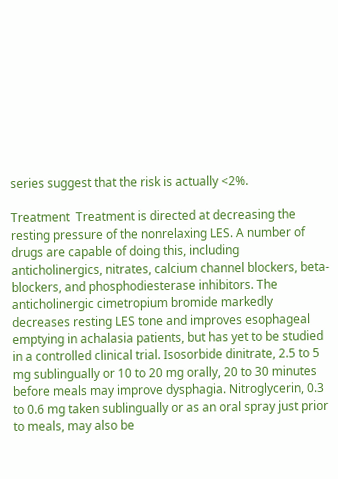series suggest that the risk is actually <2%.

Treatment  Treatment is directed at decreasing the resting pressure of the nonrelaxing LES. A number of drugs are capable of doing this, including anticholinergics, nitrates, calcium channel blockers, beta-blockers, and phosphodiesterase inhibitors. The anticholinergic cimetropium bromide markedly decreases resting LES tone and improves esophageal emptying in achalasia patients, but has yet to be studied in a controlled clinical trial. Isosorbide dinitrate, 2.5 to 5 mg sublingually or 10 to 20 mg orally, 20 to 30 minutes before meals may improve dysphagia. Nitroglycerin, 0.3 to 0.6 mg taken sublingually or as an oral spray just prior to meals, may also be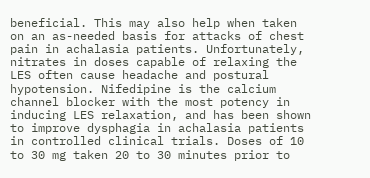beneficial. This may also help when taken on an as-needed basis for attacks of chest pain in achalasia patients. Unfortunately, nitrates in doses capable of relaxing the LES often cause headache and postural hypotension. Nifedipine is the calcium channel blocker with the most potency in inducing LES relaxation, and has been shown to improve dysphagia in achalasia patients in controlled clinical trials. Doses of 10 to 30 mg taken 20 to 30 minutes prior to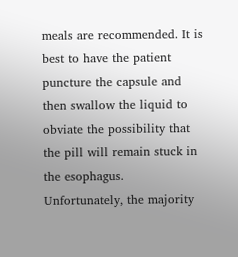meals are recommended. It is best to have the patient puncture the capsule and then swallow the liquid to obviate the possibility that the pill will remain stuck in the esophagus. Unfortunately, the majority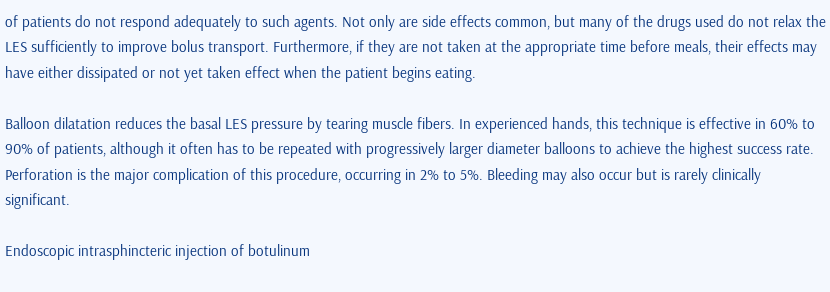of patients do not respond adequately to such agents. Not only are side effects common, but many of the drugs used do not relax the LES sufficiently to improve bolus transport. Furthermore, if they are not taken at the appropriate time before meals, their effects may have either dissipated or not yet taken effect when the patient begins eating.

Balloon dilatation reduces the basal LES pressure by tearing muscle fibers. In experienced hands, this technique is effective in 60% to 90% of patients, although it often has to be repeated with progressively larger diameter balloons to achieve the highest success rate. Perforation is the major complication of this procedure, occurring in 2% to 5%. Bleeding may also occur but is rarely clinically significant.

Endoscopic intrasphincteric injection of botulinum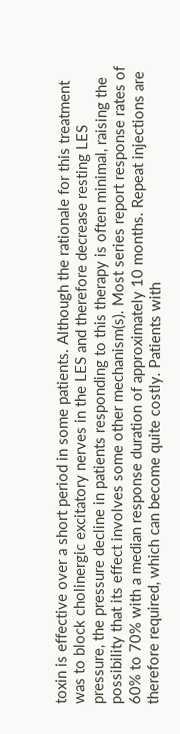toxin is effective over a short period in some patients. Although the rationale for this treatment was to block cholinergic excitatory nerves in the LES and therefore decrease resting LES pressure, the pressure decline in patients responding to this therapy is often minimal, raising the possibility that its effect involves some other mechanism(s). Most series report response rates of 60% to 70% with a median response duration of approximately 10 months. Repeat injections are therefore required, which can become quite costly. Patients with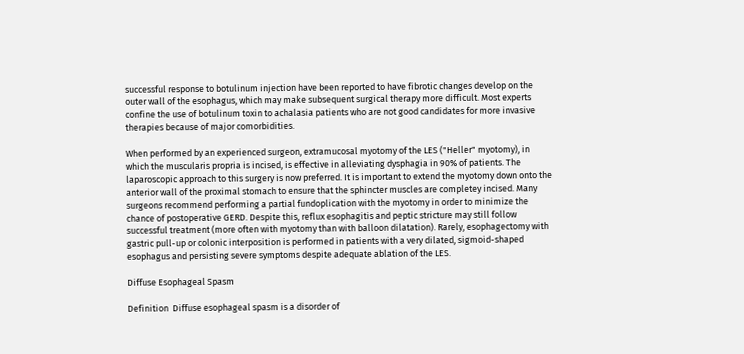successful response to botulinum injection have been reported to have fibrotic changes develop on the outer wall of the esophagus, which may make subsequent surgical therapy more difficult. Most experts confine the use of botulinum toxin to achalasia patients who are not good candidates for more invasive therapies because of major comorbidities.

When performed by an experienced surgeon, extramucosal myotomy of the LES ("Heller" myotomy), in which the muscularis propria is incised, is effective in alleviating dysphagia in 90% of patients. The laparoscopic approach to this surgery is now preferred. It is important to extend the myotomy down onto the anterior wall of the proximal stomach to ensure that the sphincter muscles are completey incised. Many surgeons recommend performing a partial fundoplication with the myotomy in order to minimize the chance of postoperative GERD. Despite this, reflux esophagitis and peptic stricture may still follow successful treatment (more often with myotomy than with balloon dilatation). Rarely, esophagectomy with gastric pull-up or colonic interposition is performed in patients with a very dilated, sigmoid-shaped esophagus and persisting severe symptoms despite adequate ablation of the LES.

Diffuse Esophageal Spasm

Definition  Diffuse esophageal spasm is a disorder of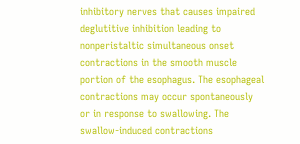inhibitory nerves that causes impaired deglutitive inhibition leading to nonperistaltic simultaneous onset contractions in the smooth muscle portion of the esophagus. The esophageal contractions may occur spontaneously or in response to swallowing. The swallow-induced contractions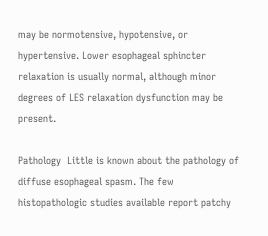may be normotensive, hypotensive, or hypertensive. Lower esophageal sphincter relaxation is usually normal, although minor degrees of LES relaxation dysfunction may be present.

Pathology  Little is known about the pathology of diffuse esophageal spasm. The few histopathologic studies available report patchy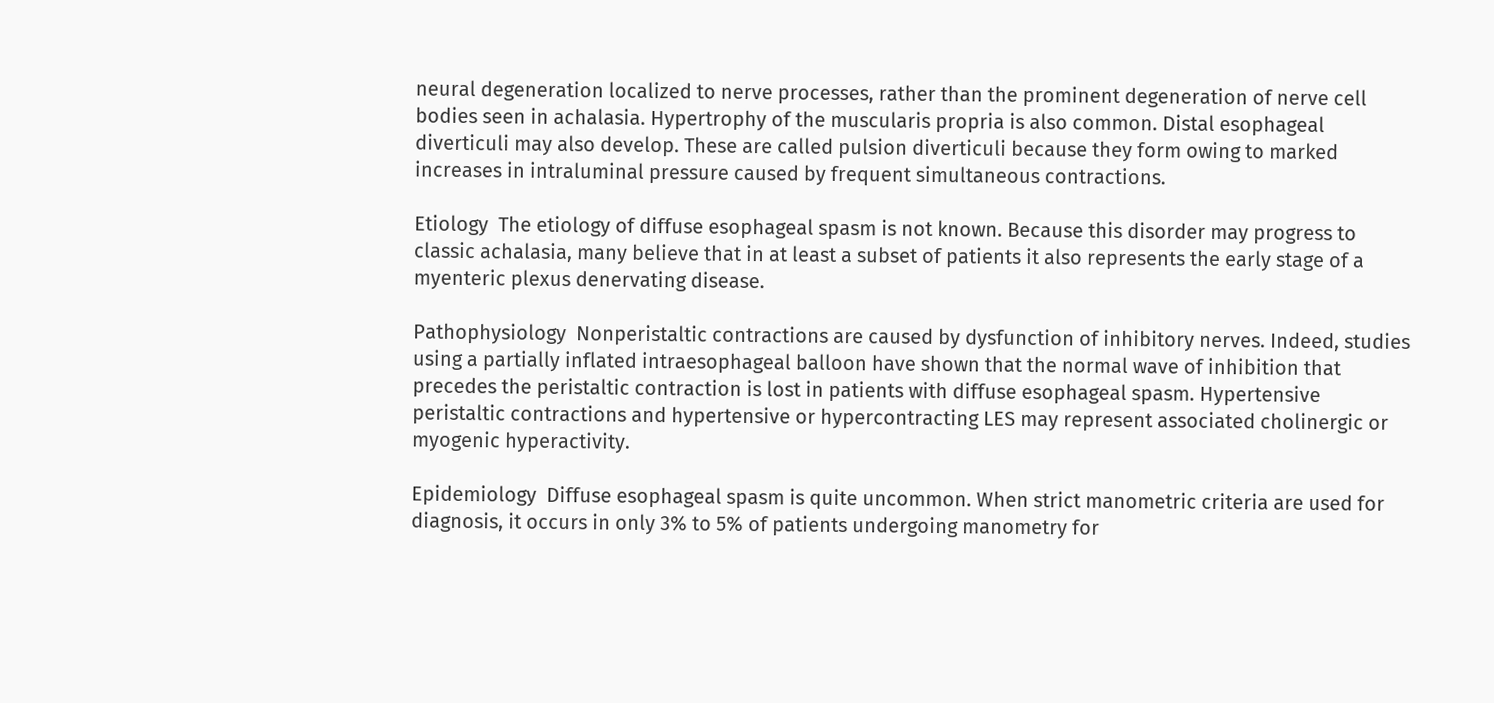neural degeneration localized to nerve processes, rather than the prominent degeneration of nerve cell bodies seen in achalasia. Hypertrophy of the muscularis propria is also common. Distal esophageal diverticuli may also develop. These are called pulsion diverticuli because they form owing to marked increases in intraluminal pressure caused by frequent simultaneous contractions.

Etiology  The etiology of diffuse esophageal spasm is not known. Because this disorder may progress to classic achalasia, many believe that in at least a subset of patients it also represents the early stage of a myenteric plexus denervating disease.

Pathophysiology  Nonperistaltic contractions are caused by dysfunction of inhibitory nerves. Indeed, studies using a partially inflated intraesophageal balloon have shown that the normal wave of inhibition that precedes the peristaltic contraction is lost in patients with diffuse esophageal spasm. Hypertensive peristaltic contractions and hypertensive or hypercontracting LES may represent associated cholinergic or myogenic hyperactivity.

Epidemiology  Diffuse esophageal spasm is quite uncommon. When strict manometric criteria are used for diagnosis, it occurs in only 3% to 5% of patients undergoing manometry for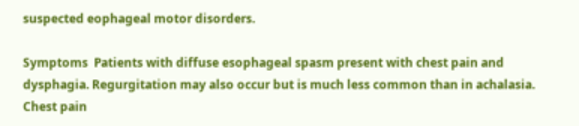suspected eophageal motor disorders.

Symptoms  Patients with diffuse esophageal spasm present with chest pain and dysphagia. Regurgitation may also occur but is much less common than in achalasia. Chest pain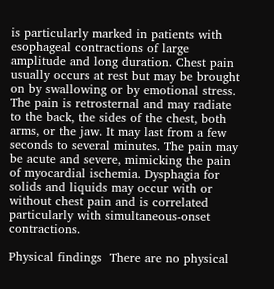is particularly marked in patients with esophageal contractions of large amplitude and long duration. Chest pain usually occurs at rest but may be brought on by swallowing or by emotional stress. The pain is retrosternal and may radiate to the back, the sides of the chest, both arms, or the jaw. It may last from a few seconds to several minutes. The pain may be acute and severe, mimicking the pain of myocardial ischemia. Dysphagia for solids and liquids may occur with or without chest pain and is correlated particularly with simultaneous-onset contractions.

Physical findings  There are no physical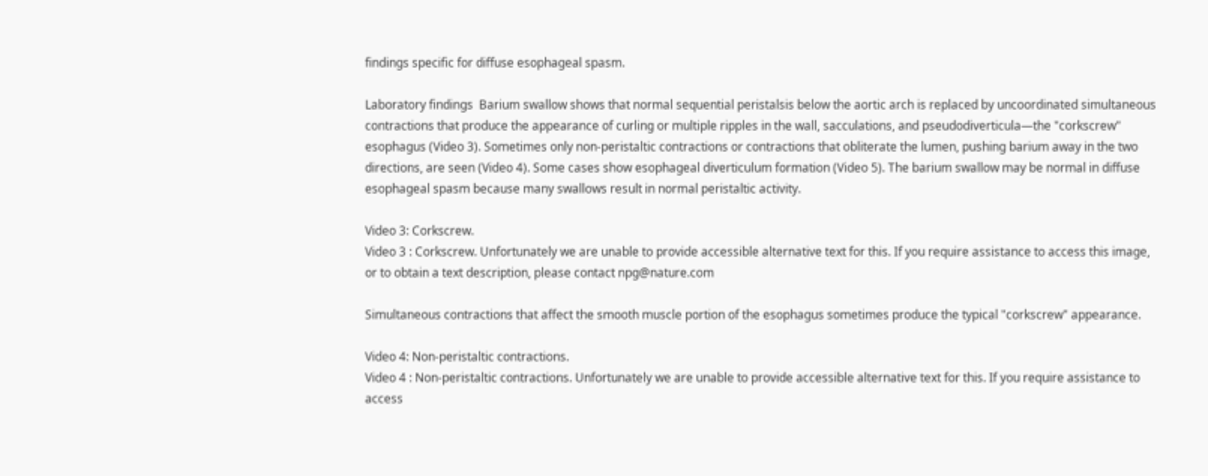findings specific for diffuse esophageal spasm.

Laboratory findings  Barium swallow shows that normal sequential peristalsis below the aortic arch is replaced by uncoordinated simultaneous contractions that produce the appearance of curling or multiple ripples in the wall, sacculations, and pseudodiverticula—the "corkscrew" esophagus (Video 3). Sometimes only non-peristaltic contractions or contractions that obliterate the lumen, pushing barium away in the two directions, are seen (Video 4). Some cases show esophageal diverticulum formation (Video 5). The barium swallow may be normal in diffuse esophageal spasm because many swallows result in normal peristaltic activity.

Video 3: Corkscrew.
Video 3 : Corkscrew. Unfortunately we are unable to provide accessible alternative text for this. If you require assistance to access this image, or to obtain a text description, please contact npg@nature.com

Simultaneous contractions that affect the smooth muscle portion of the esophagus sometimes produce the typical "corkscrew" appearance.

Video 4: Non-peristaltic contractions.
Video 4 : Non-peristaltic contractions. Unfortunately we are unable to provide accessible alternative text for this. If you require assistance to access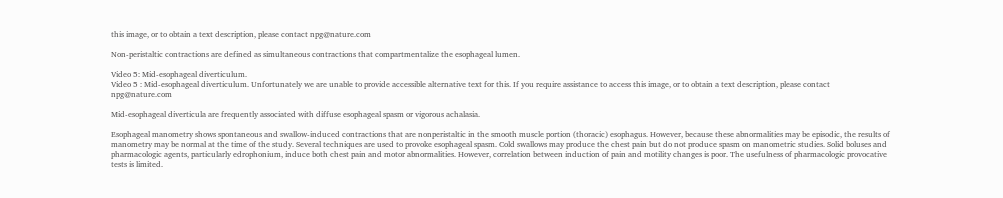this image, or to obtain a text description, please contact npg@nature.com

Non-peristaltic contractions are defined as simultaneous contractions that compartmentalize the esophageal lumen.

Video 5: Mid-esophageal diverticulum.
Video 5 : Mid-esophageal diverticulum. Unfortunately we are unable to provide accessible alternative text for this. If you require assistance to access this image, or to obtain a text description, please contact npg@nature.com

Mid-esophageal diverticula are frequently associated with diffuse esophageal spasm or vigorous achalasia.

Esophageal manometry shows spontaneous and swallow-induced contractions that are nonperistaltic in the smooth muscle portion (thoracic) esophagus. However, because these abnormalities may be episodic, the results of manometry may be normal at the time of the study. Several techniques are used to provoke esophageal spasm. Cold swallows may produce the chest pain but do not produce spasm on manometric studies. Solid boluses and pharmacologic agents, particularly edrophonium, induce both chest pain and motor abnormalities. However, correlation between induction of pain and motility changes is poor. The usefulness of pharmacologic provocative tests is limited.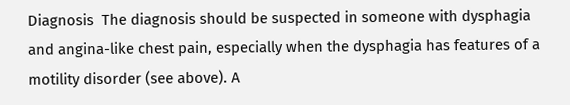Diagnosis  The diagnosis should be suspected in someone with dysphagia and angina-like chest pain, especially when the dysphagia has features of a motility disorder (see above). A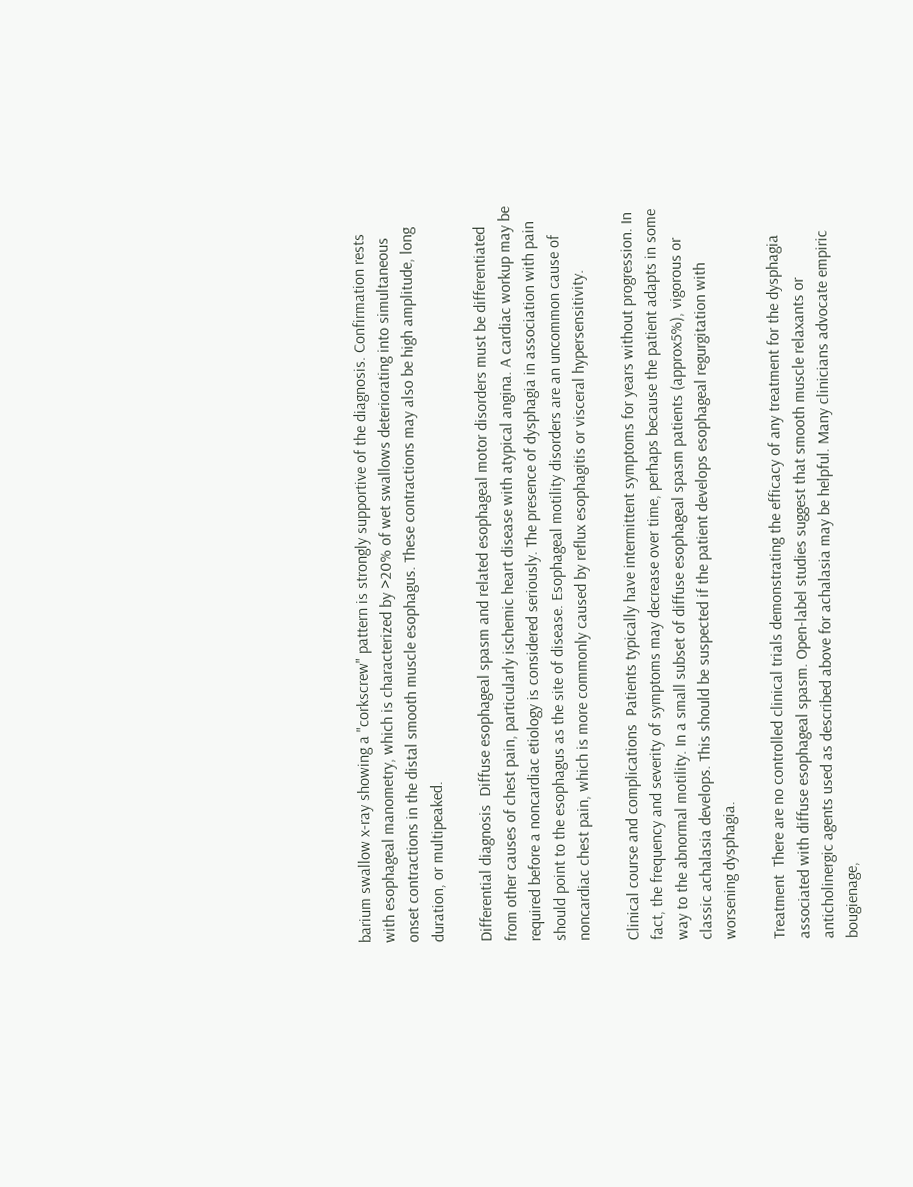barium swallow x-ray showing a "corkscrew" pattern is strongly supportive of the diagnosis. Confirmation rests with esophageal manometry, which is characterized by >20% of wet swallows deteriorating into simultaneous onset contractions in the distal smooth muscle esophagus. These contractions may also be high amplitude, long duration, or multipeaked.

Differential diagnosis  Diffuse esophageal spasm and related esophageal motor disorders must be differentiated from other causes of chest pain, particularly ischemic heart disease with atypical angina. A cardiac workup may be required before a noncardiac etiology is considered seriously. The presence of dysphagia in association with pain should point to the esophagus as the site of disease. Esophageal motility disorders are an uncommon cause of noncardiac chest pain, which is more commonly caused by reflux esophagitis or visceral hypersensitivity.

Clinical course and complications  Patients typically have intermittent symptoms for years without progression. In fact, the frequency and severity of symptoms may decrease over time, perhaps because the patient adapts in some way to the abnormal motility. In a small subset of diffuse esophageal spasm patients (approx5%), vigorous or classic achalasia develops. This should be suspected if the patient develops esophageal regurgitation with worsening dysphagia.

Treatment  There are no controlled clinical trials demonstrating the efficacy of any treatment for the dysphagia associated with diffuse esophageal spasm. Open-label studies suggest that smooth muscle relaxants or anticholinergic agents used as described above for achalasia may be helpful. Many clinicians advocate empiric bougienage,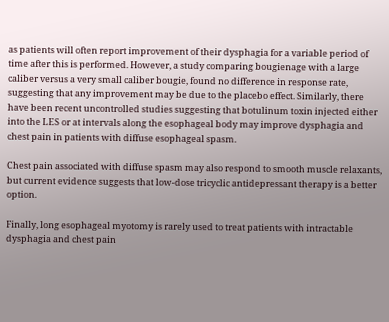as patients will often report improvement of their dysphagia for a variable period of time after this is performed. However, a study comparing bougienage with a large caliber versus a very small caliber bougie, found no difference in response rate, suggesting that any improvement may be due to the placebo effect. Similarly, there have been recent uncontrolled studies suggesting that botulinum toxin injected either into the LES or at intervals along the esophageal body may improve dysphagia and chest pain in patients with diffuse esophageal spasm.

Chest pain associated with diffuse spasm may also respond to smooth muscle relaxants, but current evidence suggests that low-dose tricyclic antidepressant therapy is a better option.

Finally, long esophageal myotomy is rarely used to treat patients with intractable dysphagia and chest pain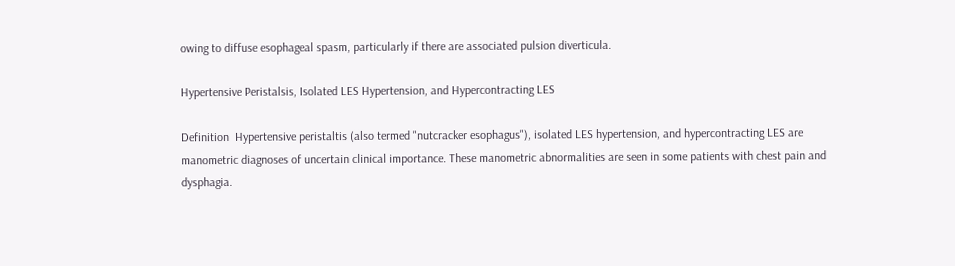owing to diffuse esophageal spasm, particularly if there are associated pulsion diverticula.

Hypertensive Peristalsis, Isolated LES Hypertension, and Hypercontracting LES

Definition  Hypertensive peristaltis (also termed "nutcracker esophagus"), isolated LES hypertension, and hypercontracting LES are manometric diagnoses of uncertain clinical importance. These manometric abnormalities are seen in some patients with chest pain and dysphagia.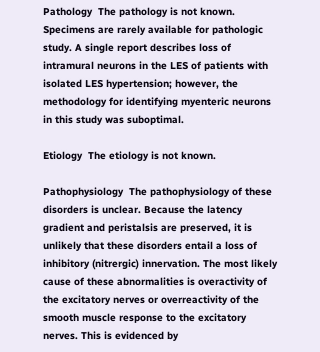Pathology  The pathology is not known. Specimens are rarely available for pathologic study. A single report describes loss of intramural neurons in the LES of patients with isolated LES hypertension; however, the methodology for identifying myenteric neurons in this study was suboptimal.

Etiology  The etiology is not known.

Pathophysiology  The pathophysiology of these disorders is unclear. Because the latency gradient and peristalsis are preserved, it is unlikely that these disorders entail a loss of inhibitory (nitrergic) innervation. The most likely cause of these abnormalities is overactivity of the excitatory nerves or overreactivity of the smooth muscle response to the excitatory nerves. This is evidenced by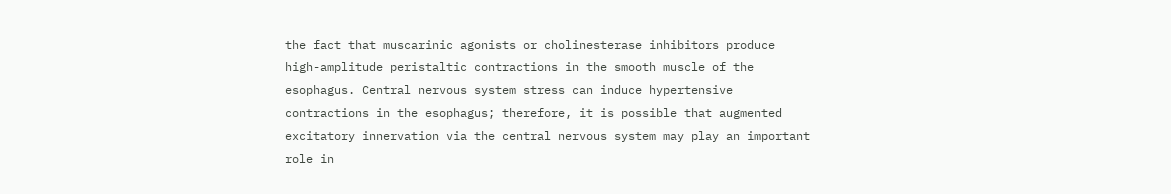the fact that muscarinic agonists or cholinesterase inhibitors produce high-amplitude peristaltic contractions in the smooth muscle of the esophagus. Central nervous system stress can induce hypertensive contractions in the esophagus; therefore, it is possible that augmented excitatory innervation via the central nervous system may play an important role in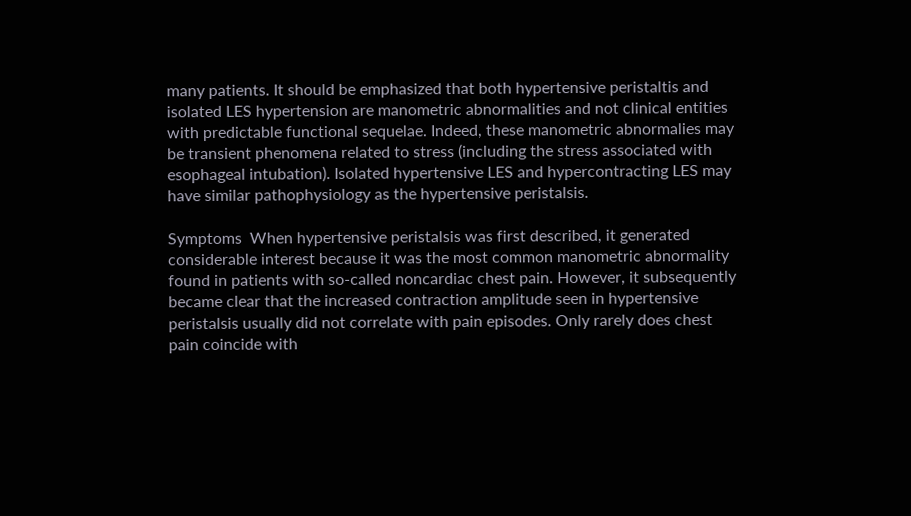many patients. It should be emphasized that both hypertensive peristaltis and isolated LES hypertension are manometric abnormalities and not clinical entities with predictable functional sequelae. Indeed, these manometric abnormalies may be transient phenomena related to stress (including the stress associated with esophageal intubation). Isolated hypertensive LES and hypercontracting LES may have similar pathophysiology as the hypertensive peristalsis.

Symptoms  When hypertensive peristalsis was first described, it generated considerable interest because it was the most common manometric abnormality found in patients with so-called noncardiac chest pain. However, it subsequently became clear that the increased contraction amplitude seen in hypertensive peristalsis usually did not correlate with pain episodes. Only rarely does chest pain coincide with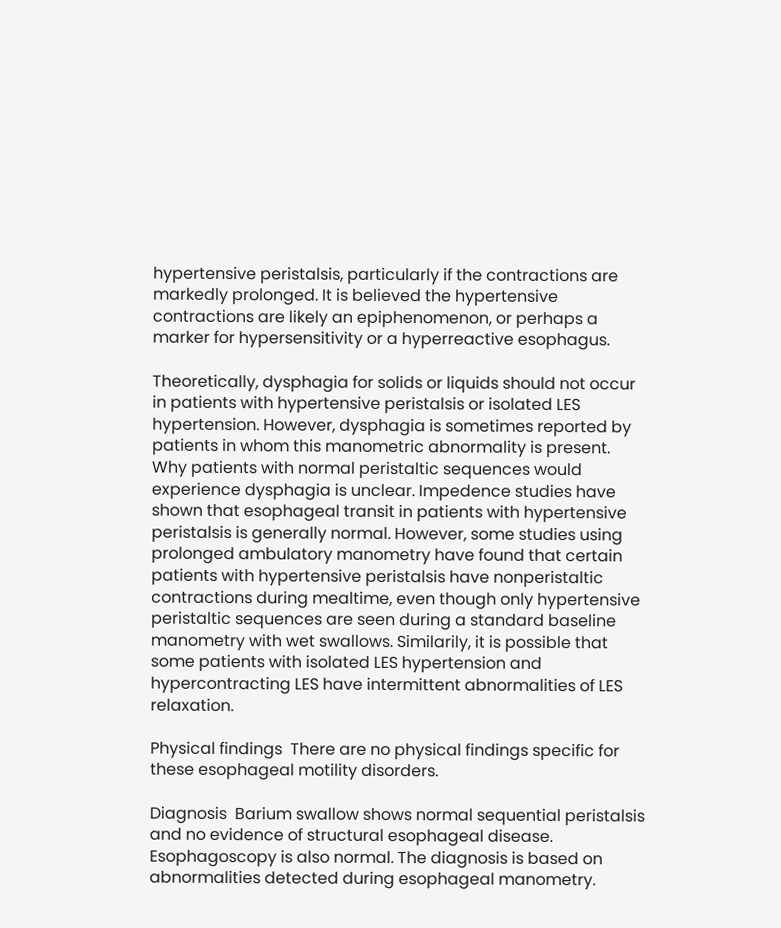hypertensive peristalsis, particularly if the contractions are markedly prolonged. It is believed the hypertensive contractions are likely an epiphenomenon, or perhaps a marker for hypersensitivity or a hyperreactive esophagus.

Theoretically, dysphagia for solids or liquids should not occur in patients with hypertensive peristalsis or isolated LES hypertension. However, dysphagia is sometimes reported by patients in whom this manometric abnormality is present. Why patients with normal peristaltic sequences would experience dysphagia is unclear. Impedence studies have shown that esophageal transit in patients with hypertensive peristalsis is generally normal. However, some studies using prolonged ambulatory manometry have found that certain patients with hypertensive peristalsis have nonperistaltic contractions during mealtime, even though only hypertensive peristaltic sequences are seen during a standard baseline manometry with wet swallows. Similarily, it is possible that some patients with isolated LES hypertension and hypercontracting LES have intermittent abnormalities of LES relaxation.

Physical findings  There are no physical findings specific for these esophageal motility disorders.

Diagnosis  Barium swallow shows normal sequential peristalsis and no evidence of structural esophageal disease. Esophagoscopy is also normal. The diagnosis is based on abnormalities detected during esophageal manometry.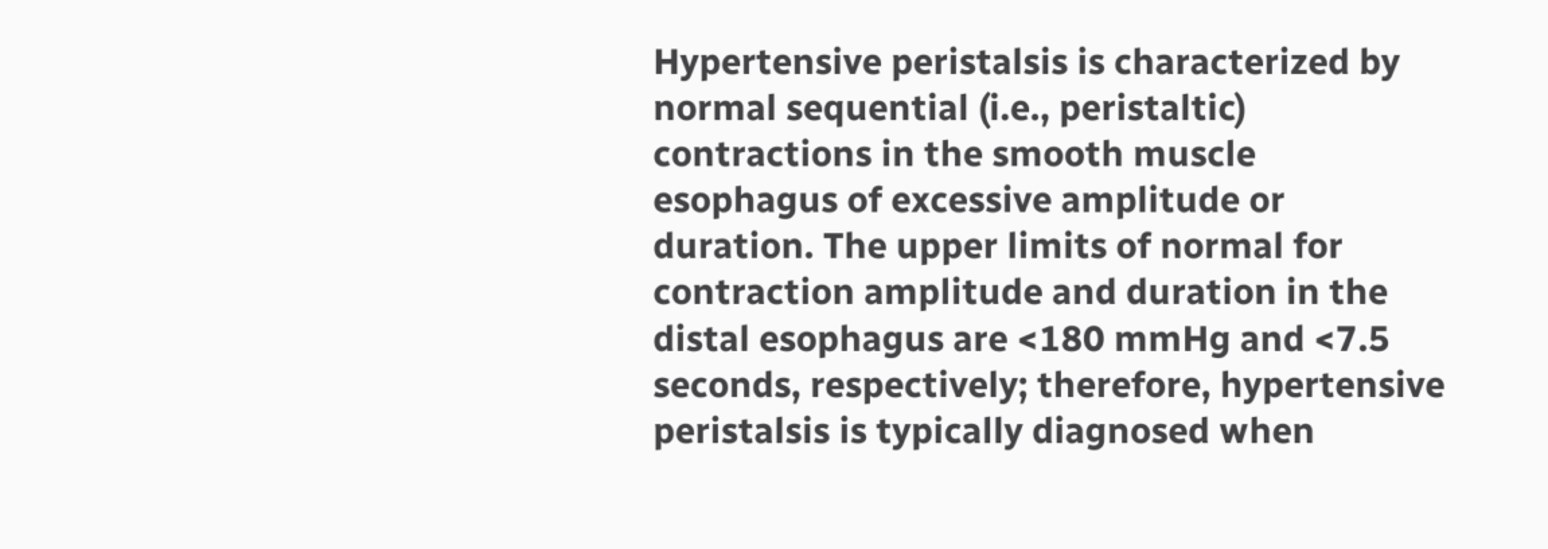Hypertensive peristalsis is characterized by normal sequential (i.e., peristaltic) contractions in the smooth muscle esophagus of excessive amplitude or duration. The upper limits of normal for contraction amplitude and duration in the distal esophagus are <180 mmHg and <7.5 seconds, respectively; therefore, hypertensive peristalsis is typically diagnosed when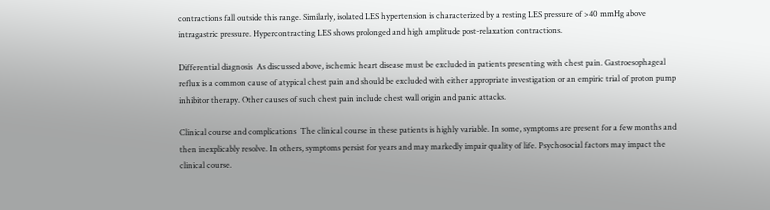contractions fall outside this range. Similarly, isolated LES hypertension is characterized by a resting LES pressure of >40 mmHg above intragastric pressure. Hypercontracting LES shows prolonged and high amplitude post-relaxation contractions.

Differential diagnosis  As discussed above, ischemic heart disease must be excluded in patients presenting with chest pain. Gastroesophageal reflux is a common cause of atypical chest pain and should be excluded with either appropriate investigation or an empiric trial of proton pump inhibitor therapy. Other causes of such chest pain include chest wall origin and panic attacks.

Clinical course and complications  The clinical course in these patients is highly variable. In some, symptoms are present for a few months and then inexplicably resolve. In others, symptoms persist for years and may markedly impair quality of life. Psychosocial factors may impact the clinical course.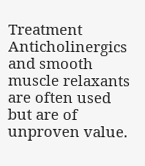Treatment  Anticholinergics and smooth muscle relaxants are often used but are of unproven value.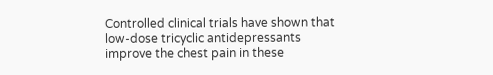Controlled clinical trials have shown that low-dose tricyclic antidepressants improve the chest pain in these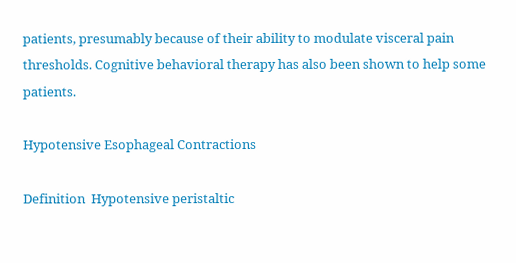patients, presumably because of their ability to modulate visceral pain thresholds. Cognitive behavioral therapy has also been shown to help some patients.

Hypotensive Esophageal Contractions

Definition  Hypotensive peristaltic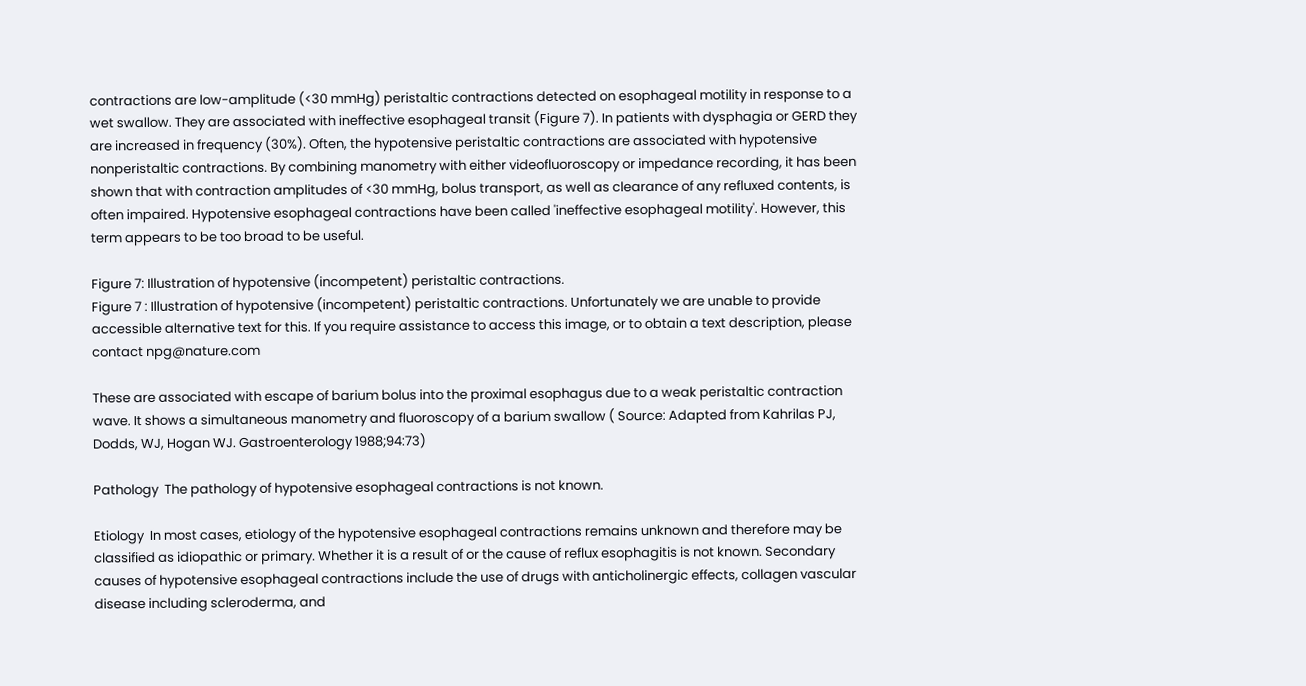contractions are low-amplitude (<30 mmHg) peristaltic contractions detected on esophageal motility in response to a wet swallow. They are associated with ineffective esophageal transit (Figure 7). In patients with dysphagia or GERD they are increased in frequency (30%). Often, the hypotensive peristaltic contractions are associated with hypotensive nonperistaltic contractions. By combining manometry with either videofluoroscopy or impedance recording, it has been shown that with contraction amplitudes of <30 mmHg, bolus transport, as well as clearance of any refluxed contents, is often impaired. Hypotensive esophageal contractions have been called 'ineffective esophageal motility'. However, this term appears to be too broad to be useful.

Figure 7: Illustration of hypotensive (incompetent) peristaltic contractions.
Figure 7 : Illustration of hypotensive (incompetent) peristaltic contractions. Unfortunately we are unable to provide accessible alternative text for this. If you require assistance to access this image, or to obtain a text description, please contact npg@nature.com

These are associated with escape of barium bolus into the proximal esophagus due to a weak peristaltic contraction wave. It shows a simultaneous manometry and fluoroscopy of a barium swallow ( Source: Adapted from Kahrilas PJ, Dodds, WJ, Hogan WJ. Gastroenterology 1988;94:73)

Pathology  The pathology of hypotensive esophageal contractions is not known.

Etiology  In most cases, etiology of the hypotensive esophageal contractions remains unknown and therefore may be classified as idiopathic or primary. Whether it is a result of or the cause of reflux esophagitis is not known. Secondary causes of hypotensive esophageal contractions include the use of drugs with anticholinergic effects, collagen vascular disease including scleroderma, and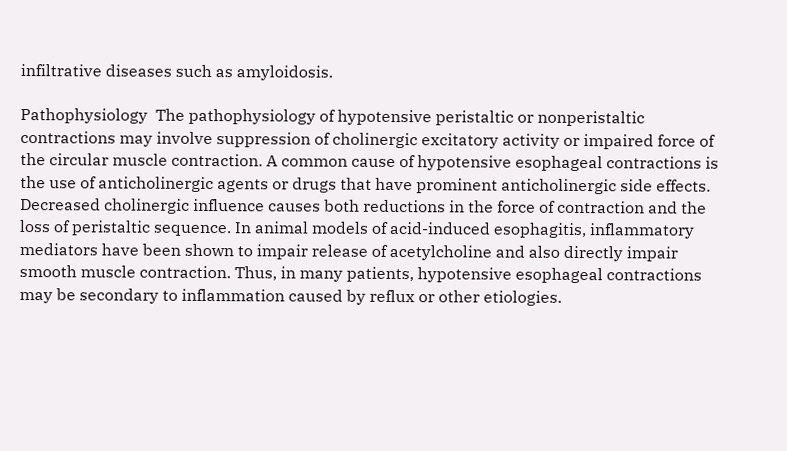infiltrative diseases such as amyloidosis.

Pathophysiology  The pathophysiology of hypotensive peristaltic or nonperistaltic contractions may involve suppression of cholinergic excitatory activity or impaired force of the circular muscle contraction. A common cause of hypotensive esophageal contractions is the use of anticholinergic agents or drugs that have prominent anticholinergic side effects. Decreased cholinergic influence causes both reductions in the force of contraction and the loss of peristaltic sequence. In animal models of acid-induced esophagitis, inflammatory mediators have been shown to impair release of acetylcholine and also directly impair smooth muscle contraction. Thus, in many patients, hypotensive esophageal contractions may be secondary to inflammation caused by reflux or other etiologies.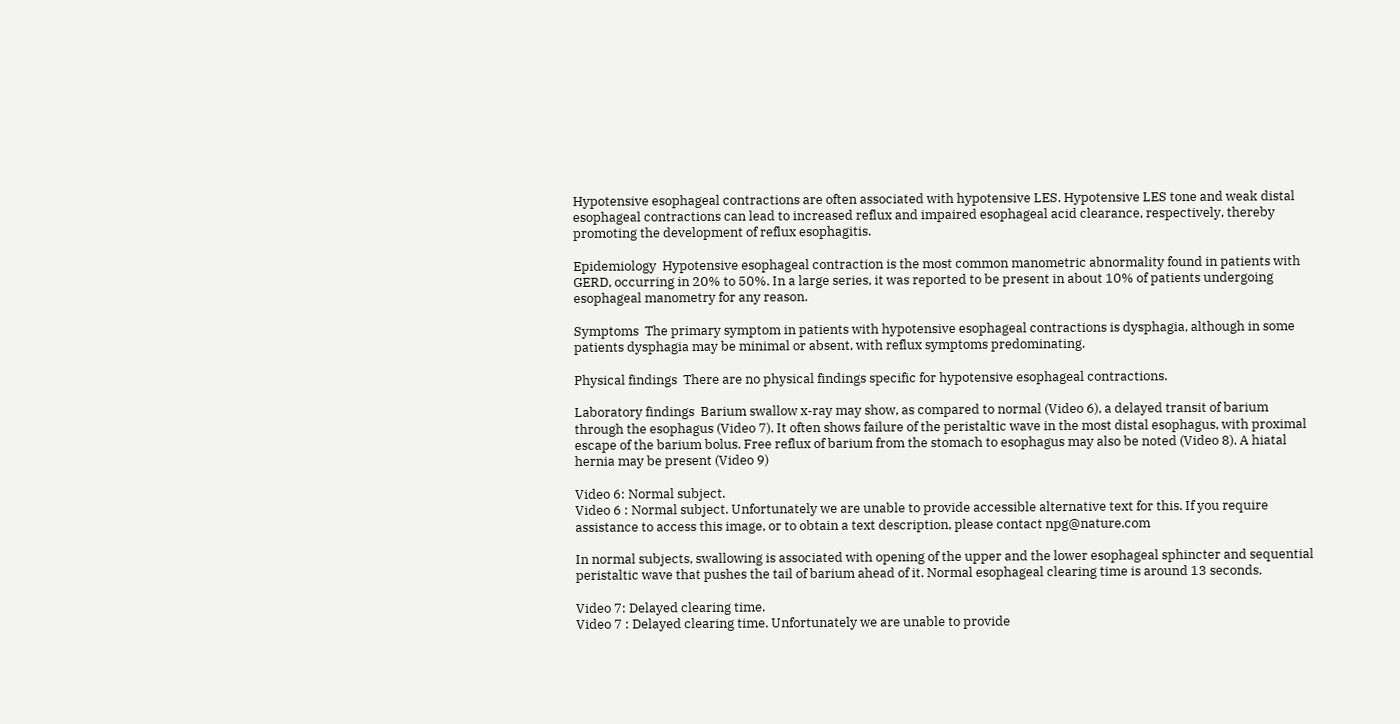Hypotensive esophageal contractions are often associated with hypotensive LES. Hypotensive LES tone and weak distal esophageal contractions can lead to increased reflux and impaired esophageal acid clearance, respectively, thereby promoting the development of reflux esophagitis.

Epidemiology  Hypotensive esophageal contraction is the most common manometric abnormality found in patients with GERD, occurring in 20% to 50%. In a large series, it was reported to be present in about 10% of patients undergoing esophageal manometry for any reason.

Symptoms  The primary symptom in patients with hypotensive esophageal contractions is dysphagia, although in some patients dysphagia may be minimal or absent, with reflux symptoms predominating.

Physical findings  There are no physical findings specific for hypotensive esophageal contractions.

Laboratory findings  Barium swallow x-ray may show, as compared to normal (Video 6), a delayed transit of barium through the esophagus (Video 7). It often shows failure of the peristaltic wave in the most distal esophagus, with proximal escape of the barium bolus. Free reflux of barium from the stomach to esophagus may also be noted (Video 8). A hiatal hernia may be present (Video 9)

Video 6: Normal subject.
Video 6 : Normal subject. Unfortunately we are unable to provide accessible alternative text for this. If you require assistance to access this image, or to obtain a text description, please contact npg@nature.com

In normal subjects, swallowing is associated with opening of the upper and the lower esophageal sphincter and sequential peristaltic wave that pushes the tail of barium ahead of it. Normal esophageal clearing time is around 13 seconds.

Video 7: Delayed clearing time.
Video 7 : Delayed clearing time. Unfortunately we are unable to provide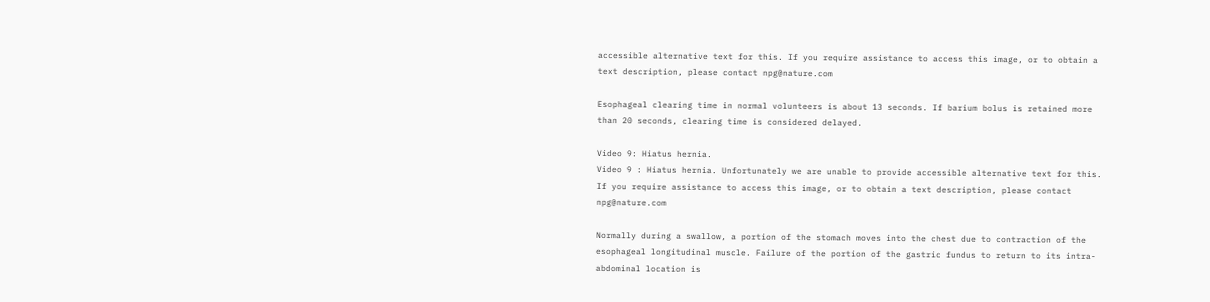accessible alternative text for this. If you require assistance to access this image, or to obtain a text description, please contact npg@nature.com

Esophageal clearing time in normal volunteers is about 13 seconds. If barium bolus is retained more than 20 seconds, clearing time is considered delayed.

Video 9: Hiatus hernia.
Video 9 : Hiatus hernia. Unfortunately we are unable to provide accessible alternative text for this. If you require assistance to access this image, or to obtain a text description, please contact npg@nature.com

Normally during a swallow, a portion of the stomach moves into the chest due to contraction of the esophageal longitudinal muscle. Failure of the portion of the gastric fundus to return to its intra-abdominal location is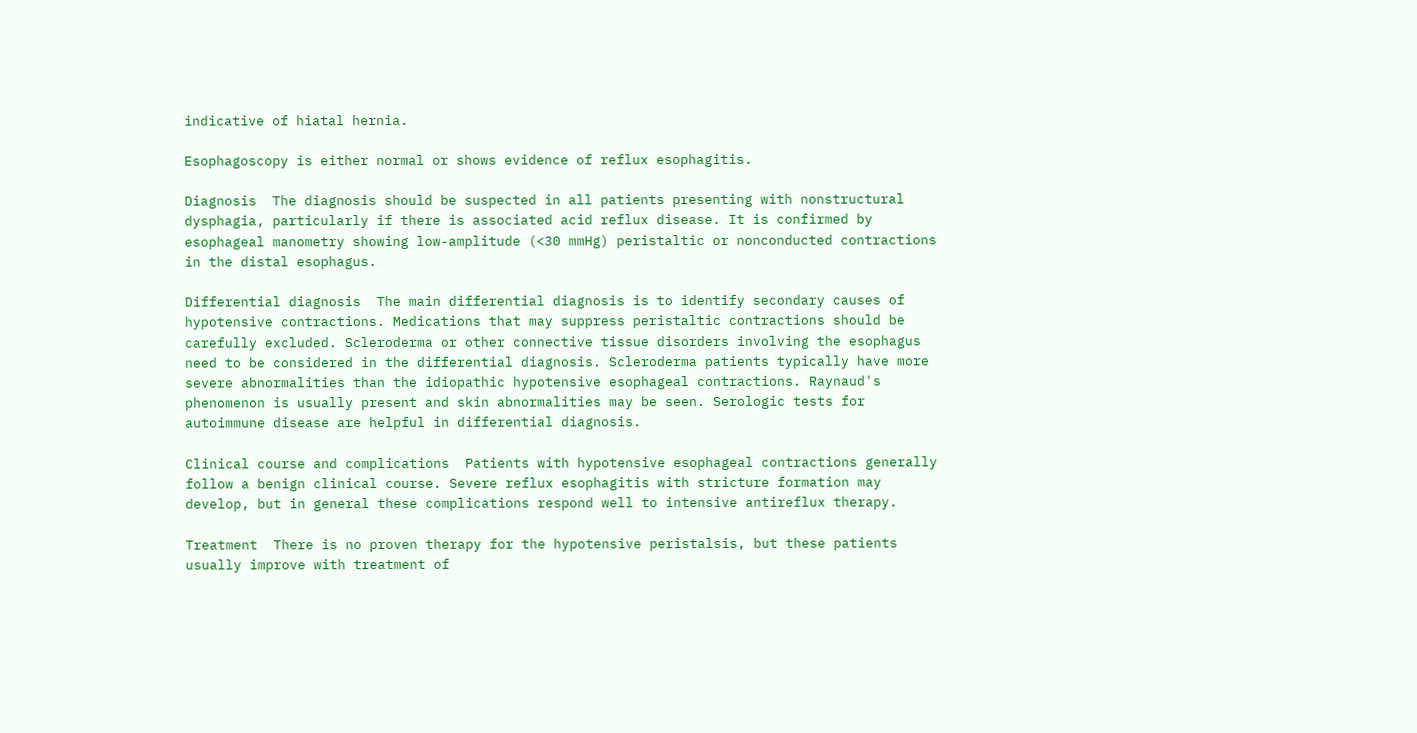indicative of hiatal hernia.

Esophagoscopy is either normal or shows evidence of reflux esophagitis.

Diagnosis  The diagnosis should be suspected in all patients presenting with nonstructural dysphagia, particularly if there is associated acid reflux disease. It is confirmed by esophageal manometry showing low-amplitude (<30 mmHg) peristaltic or nonconducted contractions in the distal esophagus.

Differential diagnosis  The main differential diagnosis is to identify secondary causes of hypotensive contractions. Medications that may suppress peristaltic contractions should be carefully excluded. Scleroderma or other connective tissue disorders involving the esophagus need to be considered in the differential diagnosis. Scleroderma patients typically have more severe abnormalities than the idiopathic hypotensive esophageal contractions. Raynaud's phenomenon is usually present and skin abnormalities may be seen. Serologic tests for autoimmune disease are helpful in differential diagnosis.

Clinical course and complications  Patients with hypotensive esophageal contractions generally follow a benign clinical course. Severe reflux esophagitis with stricture formation may develop, but in general these complications respond well to intensive antireflux therapy.

Treatment  There is no proven therapy for the hypotensive peristalsis, but these patients usually improve with treatment of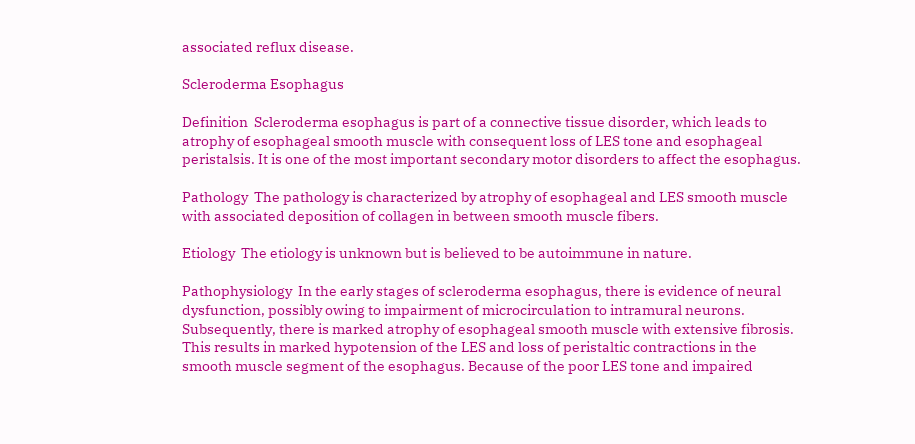associated reflux disease.

Scleroderma Esophagus

Definition  Scleroderma esophagus is part of a connective tissue disorder, which leads to atrophy of esophageal smooth muscle with consequent loss of LES tone and esophageal peristalsis. It is one of the most important secondary motor disorders to affect the esophagus.

Pathology  The pathology is characterized by atrophy of esophageal and LES smooth muscle with associated deposition of collagen in between smooth muscle fibers.

Etiology  The etiology is unknown but is believed to be autoimmune in nature.

Pathophysiology  In the early stages of scleroderma esophagus, there is evidence of neural dysfunction, possibly owing to impairment of microcirculation to intramural neurons. Subsequently, there is marked atrophy of esophageal smooth muscle with extensive fibrosis. This results in marked hypotension of the LES and loss of peristaltic contractions in the smooth muscle segment of the esophagus. Because of the poor LES tone and impaired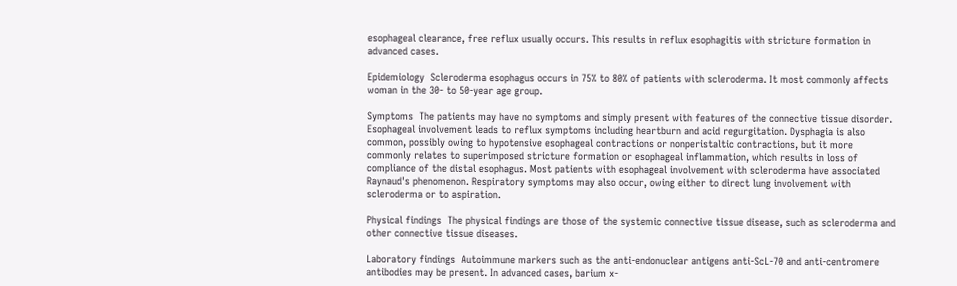esophageal clearance, free reflux usually occurs. This results in reflux esophagitis with stricture formation in advanced cases.

Epidemiology  Scleroderma esophagus occurs in 75% to 80% of patients with scleroderma. It most commonly affects woman in the 30- to 50-year age group.

Symptoms  The patients may have no symptoms and simply present with features of the connective tissue disorder. Esophageal involvement leads to reflux symptoms including heartburn and acid regurgitation. Dysphagia is also common, possibly owing to hypotensive esophageal contractions or nonperistaltic contractions, but it more commonly relates to superimposed stricture formation or esophageal inflammation, which results in loss of compliance of the distal esophagus. Most patients with esophageal involvement with scleroderma have associated Raynaud's phenomenon. Respiratory symptoms may also occur, owing either to direct lung involvement with scleroderma or to aspiration.

Physical findings  The physical findings are those of the systemic connective tissue disease, such as scleroderma and other connective tissue diseases.

Laboratory findings  Autoimmune markers such as the anti-endonuclear antigens anti-ScL-70 and anti-centromere antibodies may be present. In advanced cases, barium x-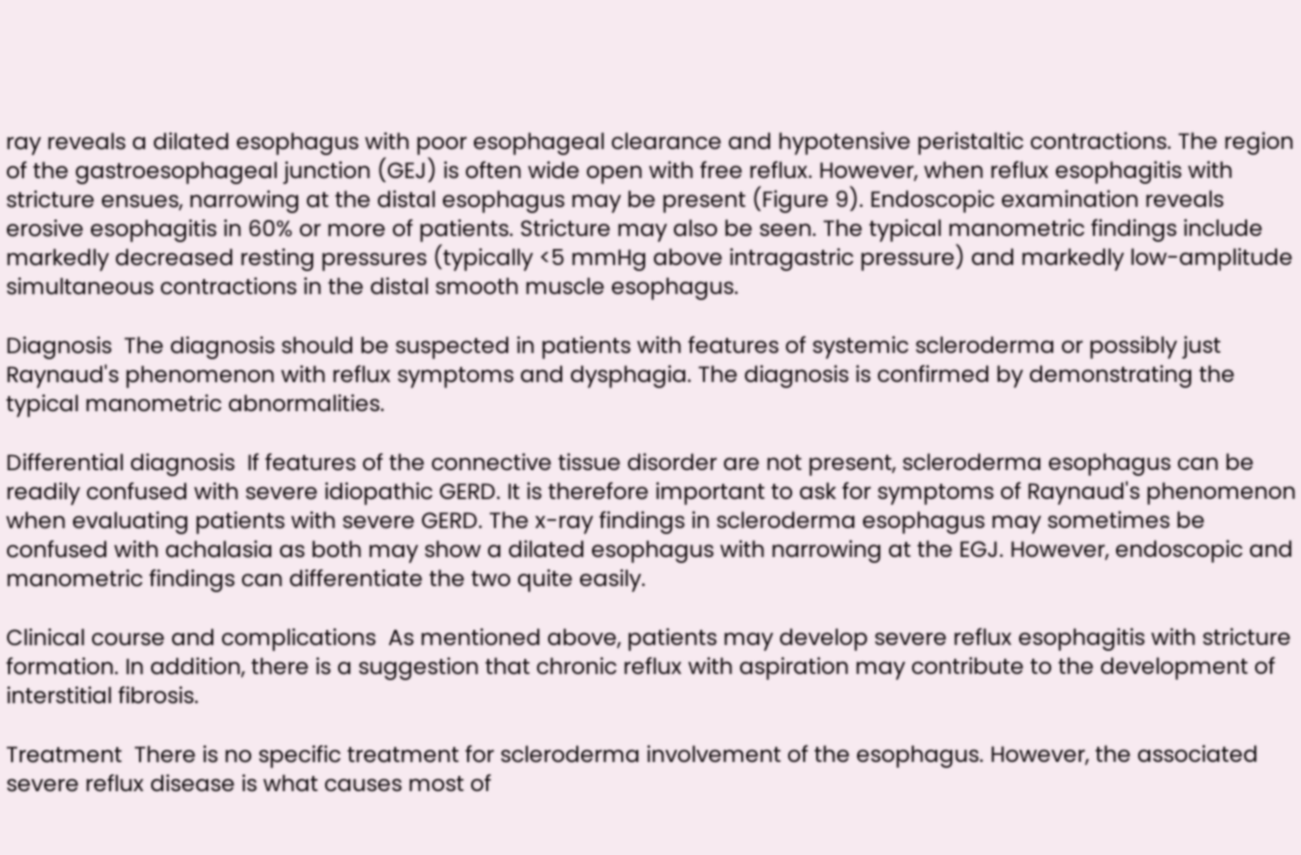ray reveals a dilated esophagus with poor esophageal clearance and hypotensive peristaltic contractions. The region of the gastroesophageal junction (GEJ) is often wide open with free reflux. However, when reflux esophagitis with stricture ensues, narrowing at the distal esophagus may be present (Figure 9). Endoscopic examination reveals erosive esophagitis in 60% or more of patients. Stricture may also be seen. The typical manometric findings include markedly decreased resting pressures (typically <5 mmHg above intragastric pressure) and markedly low-amplitude simultaneous contractions in the distal smooth muscle esophagus.

Diagnosis  The diagnosis should be suspected in patients with features of systemic scleroderma or possibly just Raynaud's phenomenon with reflux symptoms and dysphagia. The diagnosis is confirmed by demonstrating the typical manometric abnormalities.

Differential diagnosis  If features of the connective tissue disorder are not present, scleroderma esophagus can be readily confused with severe idiopathic GERD. It is therefore important to ask for symptoms of Raynaud's phenomenon when evaluating patients with severe GERD. The x-ray findings in scleroderma esophagus may sometimes be confused with achalasia as both may show a dilated esophagus with narrowing at the EGJ. However, endoscopic and manometric findings can differentiate the two quite easily.

Clinical course and complications  As mentioned above, patients may develop severe reflux esophagitis with stricture formation. In addition, there is a suggestion that chronic reflux with aspiration may contribute to the development of interstitial fibrosis.

Treatment  There is no specific treatment for scleroderma involvement of the esophagus. However, the associated severe reflux disease is what causes most of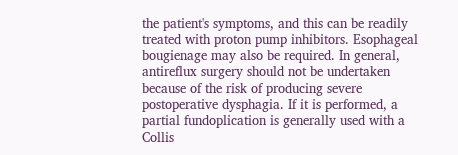the patient's symptoms, and this can be readily treated with proton pump inhibitors. Esophageal bougienage may also be required. In general, antireflux surgery should not be undertaken because of the risk of producing severe postoperative dysphagia. If it is performed, a partial fundoplication is generally used with a Collis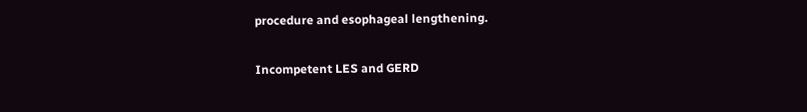procedure and esophageal lengthening.

Incompetent LES and GERD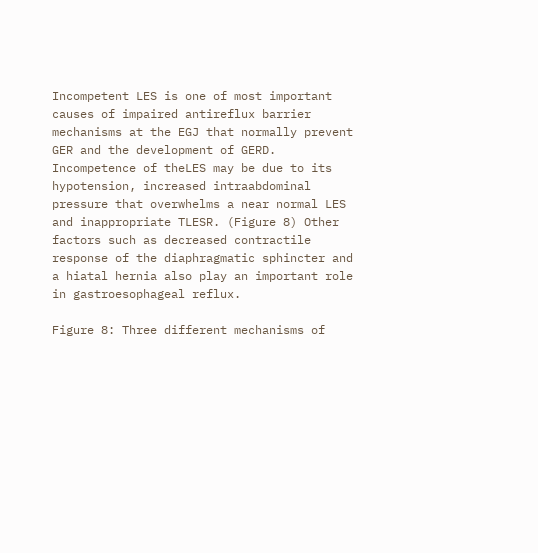Incompetent LES is one of most important causes of impaired antireflux barrier mechanisms at the EGJ that normally prevent GER and the development of GERD. Incompetence of theLES may be due to its hypotension, increased intraabdominal pressure that overwhelms a near normal LES and inappropriate TLESR. (Figure 8) Other factors such as decreased contractile response of the diaphragmatic sphincter and a hiatal hernia also play an important role in gastroesophageal reflux.

Figure 8: Three different mechanisms of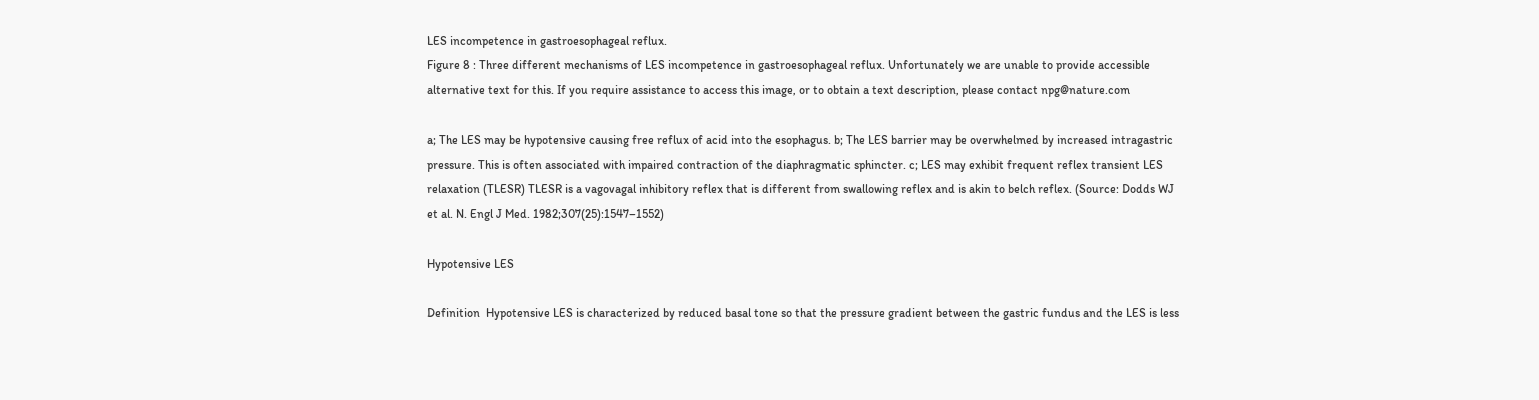LES incompetence in gastroesophageal reflux.
Figure 8 : Three different mechanisms of LES incompetence in gastroesophageal reflux. Unfortunately we are unable to provide accessible alternative text for this. If you require assistance to access this image, or to obtain a text description, please contact npg@nature.com

a; The LES may be hypotensive causing free reflux of acid into the esophagus. b; The LES barrier may be overwhelmed by increased intragastric pressure. This is often associated with impaired contraction of the diaphragmatic sphincter. c; LES may exhibit frequent reflex transient LES relaxation (TLESR) TLESR is a vagovagal inhibitory reflex that is different from swallowing reflex and is akin to belch reflex. (Source: Dodds WJ et al. N. Engl J Med. 1982;307(25):1547–1552)

Hypotensive LES

Definition  Hypotensive LES is characterized by reduced basal tone so that the pressure gradient between the gastric fundus and the LES is less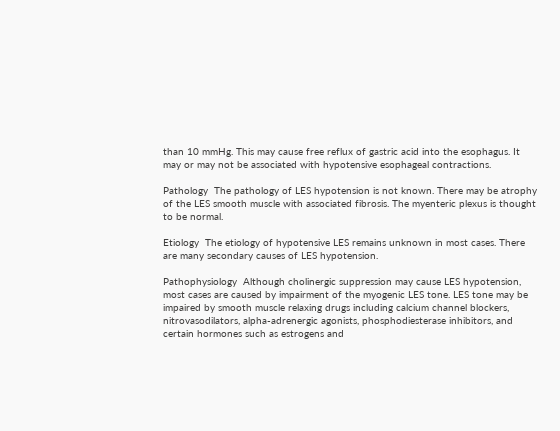than 10 mmHg. This may cause free reflux of gastric acid into the esophagus. It may or may not be associated with hypotensive esophageal contractions.

Pathology  The pathology of LES hypotension is not known. There may be atrophy of the LES smooth muscle with associated fibrosis. The myenteric plexus is thought to be normal.

Etiology  The etiology of hypotensive LES remains unknown in most cases. There are many secondary causes of LES hypotension.

Pathophysiology  Although cholinergic suppression may cause LES hypotension, most cases are caused by impairment of the myogenic LES tone. LES tone may be impaired by smooth muscle relaxing drugs including calcium channel blockers, nitrovasodilators, alpha-adrenergic agonists, phosphodiesterase inhibitors, and certain hormones such as estrogens and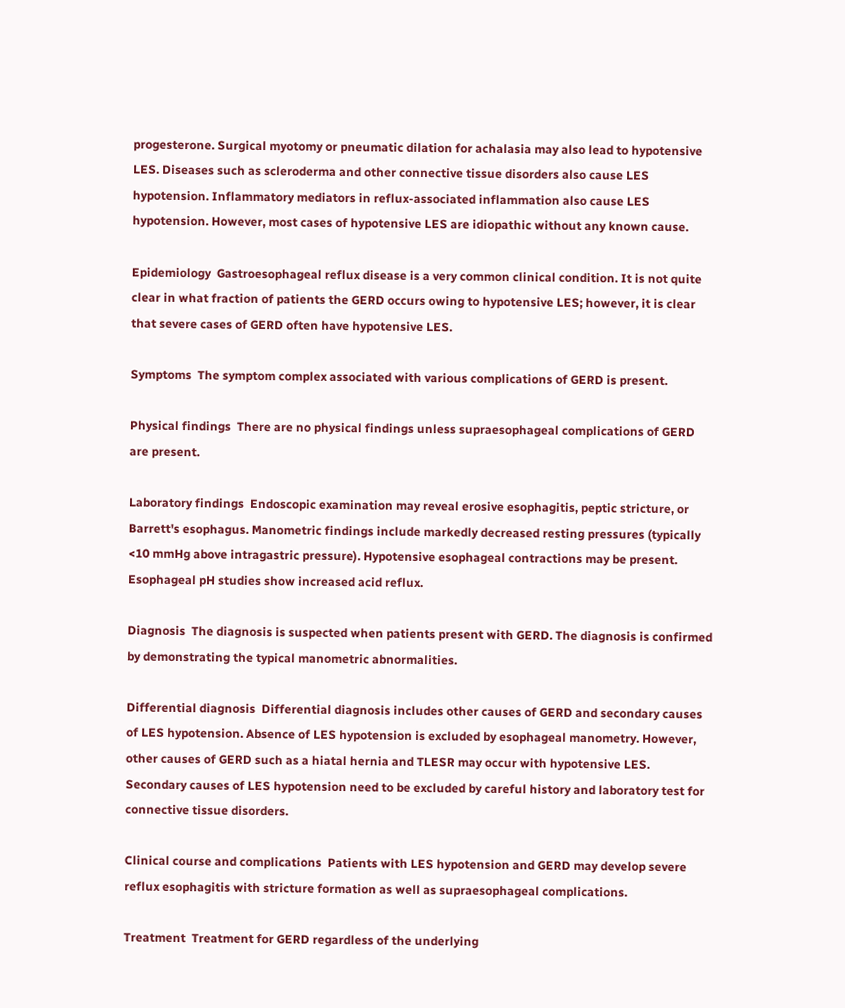progesterone. Surgical myotomy or pneumatic dilation for achalasia may also lead to hypotensive LES. Diseases such as scleroderma and other connective tissue disorders also cause LES hypotension. Inflammatory mediators in reflux-associated inflammation also cause LES hypotension. However, most cases of hypotensive LES are idiopathic without any known cause.

Epidemiology  Gastroesophageal reflux disease is a very common clinical condition. It is not quite clear in what fraction of patients the GERD occurs owing to hypotensive LES; however, it is clear that severe cases of GERD often have hypotensive LES.

Symptoms  The symptom complex associated with various complications of GERD is present.

Physical findings  There are no physical findings unless supraesophageal complications of GERD are present.

Laboratory findings  Endoscopic examination may reveal erosive esophagitis, peptic stricture, or Barrett's esophagus. Manometric findings include markedly decreased resting pressures (typically <10 mmHg above intragastric pressure). Hypotensive esophageal contractions may be present. Esophageal pH studies show increased acid reflux.

Diagnosis  The diagnosis is suspected when patients present with GERD. The diagnosis is confirmed by demonstrating the typical manometric abnormalities.

Differential diagnosis  Differential diagnosis includes other causes of GERD and secondary causes of LES hypotension. Absence of LES hypotension is excluded by esophageal manometry. However, other causes of GERD such as a hiatal hernia and TLESR may occur with hypotensive LES. Secondary causes of LES hypotension need to be excluded by careful history and laboratory test for connective tissue disorders.

Clinical course and complications  Patients with LES hypotension and GERD may develop severe reflux esophagitis with stricture formation as well as supraesophageal complications.

Treatment  Treatment for GERD regardless of the underlying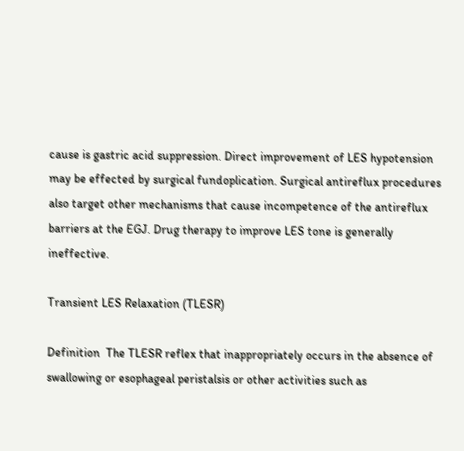cause is gastric acid suppression. Direct improvement of LES hypotension may be effected by surgical fundoplication. Surgical antireflux procedures also target other mechanisms that cause incompetence of the antireflux barriers at the EGJ. Drug therapy to improve LES tone is generally ineffective.

Transient LES Relaxation (TLESR)

Definition  The TLESR reflex that inappropriately occurs in the absence of swallowing or esophageal peristalsis or other activities such as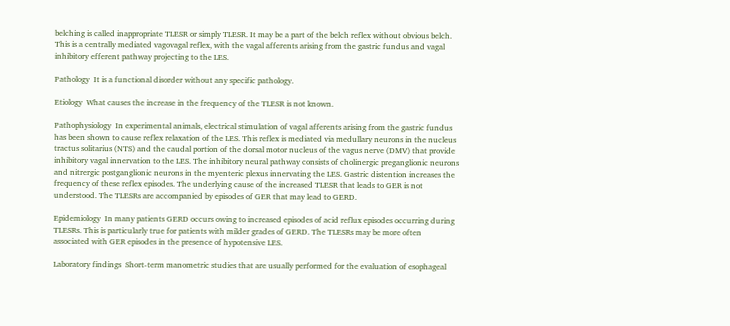belching is called inappropriate TLESR or simply TLESR. It may be a part of the belch reflex without obvious belch. This is a centrally mediated vagovagal reflex, with the vagal afferents arising from the gastric fundus and vagal inhibitory efferent pathway projecting to the LES.

Pathology  It is a functional disorder without any specific pathology.

Etiology  What causes the increase in the frequency of the TLESR is not known.

Pathophysiology  In experimental animals, electrical stimulation of vagal afferents arising from the gastric fundus has been shown to cause reflex relaxation of the LES. This reflex is mediated via medullary neurons in the nucleus tractus solitarius (NTS) and the caudal portion of the dorsal motor nucleus of the vagus nerve (DMV) that provide inhibitory vagal innervation to the LES. The inhibitory neural pathway consists of cholinergic preganglionic neurons and nitrergic postganglionic neurons in the myenteric plexus innervating the LES. Gastric distention increases the frequency of these reflex episodes. The underlying cause of the increased TLESR that leads to GER is not understood. The TLESRs are accompanied by episodes of GER that may lead to GERD.

Epidemiology  In many patients GERD occurs owing to increased episodes of acid reflux episodes occurring during TLESRs. This is particularly true for patients with milder grades of GERD. The TLESRs may be more often associated with GER episodes in the presence of hypotensive LES.

Laboratory findings  Short-term manometric studies that are usually performed for the evaluation of esophageal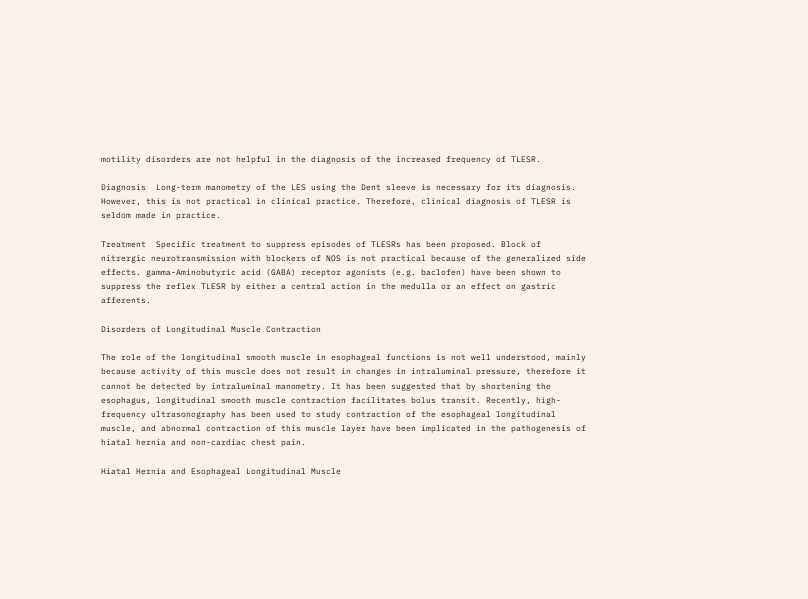motility disorders are not helpful in the diagnosis of the increased frequency of TLESR.

Diagnosis  Long-term manometry of the LES using the Dent sleeve is necessary for its diagnosis. However, this is not practical in clinical practice. Therefore, clinical diagnosis of TLESR is seldom made in practice.

Treatment  Specific treatment to suppress episodes of TLESRs has been proposed. Block of nitrergic neurotransmission with blockers of NOS is not practical because of the generalized side effects. gamma-Aminobutyric acid (GABA) receptor agonists (e.g. baclofen) have been shown to suppress the reflex TLESR by either a central action in the medulla or an effect on gastric afferents.

Disorders of Longitudinal Muscle Contraction

The role of the longitudinal smooth muscle in esophageal functions is not well understood, mainly because activity of this muscle does not result in changes in intraluminal pressure, therefore it cannot be detected by intraluminal manometry. It has been suggested that by shortening the esophagus, longitudinal smooth muscle contraction facilitates bolus transit. Recently, high-frequency ultrasonography has been used to study contraction of the esophageal longitudinal muscle, and abnormal contraction of this muscle layer have been implicated in the pathogenesis of hiatal hernia and non-cardiac chest pain.

Hiatal Hernia and Esophageal Longitudinal Muscle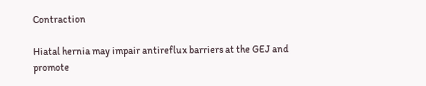Contraction

Hiatal hernia may impair antireflux barriers at the GEJ and promote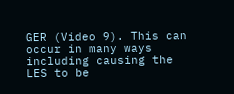GER (Video 9). This can occur in many ways including causing the LES to be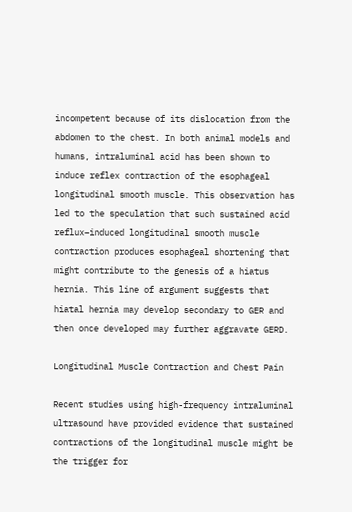incompetent because of its dislocation from the abdomen to the chest. In both animal models and humans, intraluminal acid has been shown to induce reflex contraction of the esophageal longitudinal smooth muscle. This observation has led to the speculation that such sustained acid reflux–induced longitudinal smooth muscle contraction produces esophageal shortening that might contribute to the genesis of a hiatus hernia. This line of argument suggests that hiatal hernia may develop secondary to GER and then once developed may further aggravate GERD.

Longitudinal Muscle Contraction and Chest Pain

Recent studies using high-frequency intraluminal ultrasound have provided evidence that sustained contractions of the longitudinal muscle might be the trigger for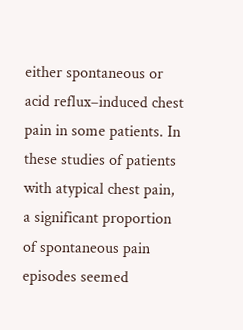either spontaneous or acid reflux–induced chest pain in some patients. In these studies of patients with atypical chest pain, a significant proportion of spontaneous pain episodes seemed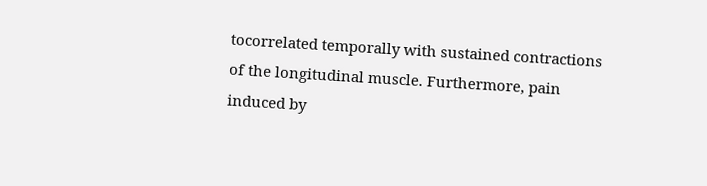tocorrelated temporally with sustained contractions of the longitudinal muscle. Furthermore, pain induced by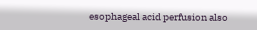esophageal acid perfusion also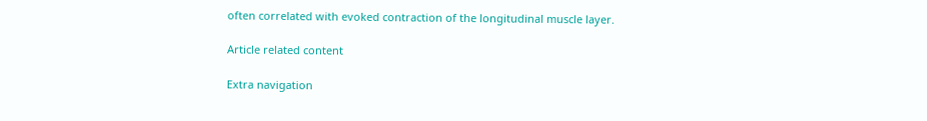often correlated with evoked contraction of the longitudinal muscle layer.

Article related content

Extra navigation